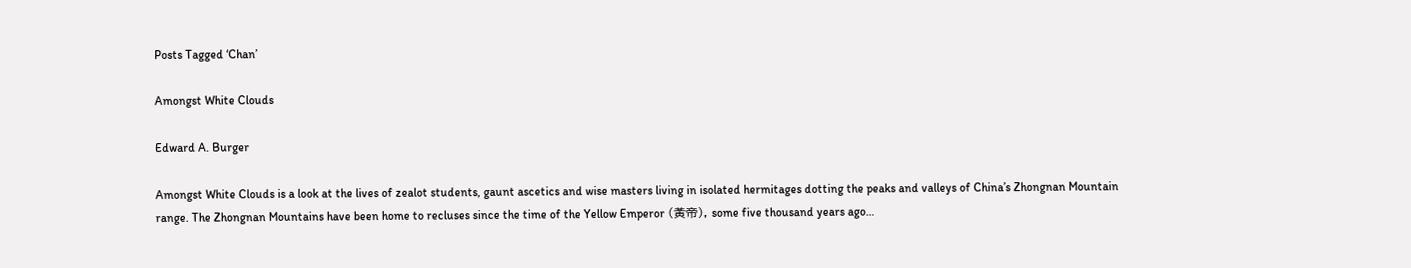Posts Tagged ‘Chan’

Amongst White Clouds

Edward A. Burger

Amongst White Clouds is a look at the lives of zealot students, gaunt ascetics and wise masters living in isolated hermitages dotting the peaks and valleys of China’s Zhongnan Mountain range. The Zhongnan Mountains have been home to recluses since the time of the Yellow Emperor (黃帝), some five thousand years ago…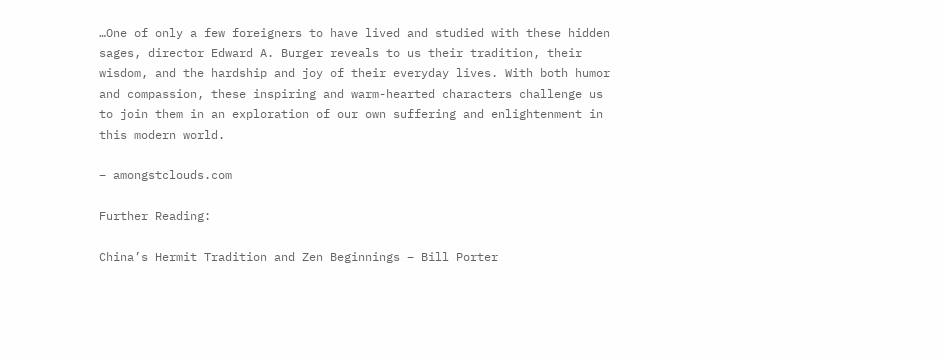…One of only a few foreigners to have lived and studied with these hidden sages, director Edward A. Burger reveals to us their tradition, their wisdom, and the hardship and joy of their everyday lives. With both humor and compassion, these inspiring and warm-hearted characters challenge us to join them in an exploration of our own suffering and enlightenment in this modern world.

– amongstclouds.com

Further Reading:

China’s Hermit Tradition and Zen Beginnings – Bill Porter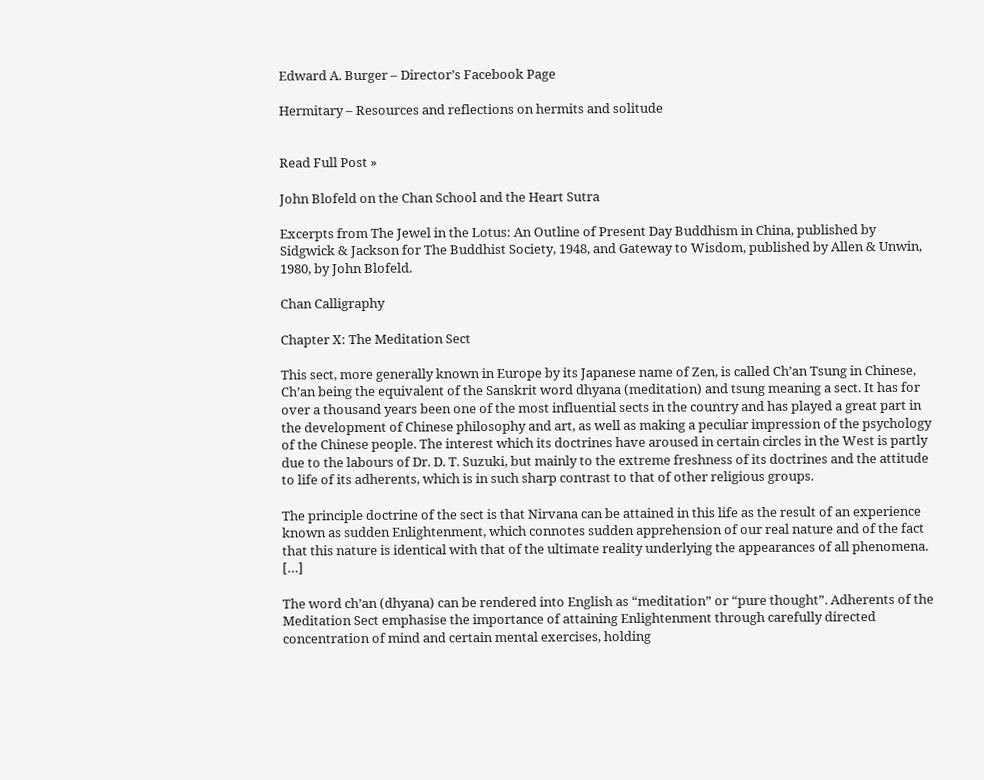Edward A. Burger – Director’s Facebook Page

Hermitary – Resources and reflections on hermits and solitude


Read Full Post »

John Blofeld on the Chan School and the Heart Sutra

Excerpts from The Jewel in the Lotus: An Outline of Present Day Buddhism in China, published by Sidgwick & Jackson for The Buddhist Society, 1948, and Gateway to Wisdom, published by Allen & Unwin, 1980, by John Blofeld.

Chan Calligraphy

Chapter X: The Meditation Sect

This sect, more generally known in Europe by its Japanese name of Zen, is called Ch’an Tsung in Chinese, Ch’an being the equivalent of the Sanskrit word dhyana (meditation) and tsung meaning a sect. It has for over a thousand years been one of the most influential sects in the country and has played a great part in the development of Chinese philosophy and art, as well as making a peculiar impression of the psychology of the Chinese people. The interest which its doctrines have aroused in certain circles in the West is partly due to the labours of Dr. D. T. Suzuki, but mainly to the extreme freshness of its doctrines and the attitude to life of its adherents, which is in such sharp contrast to that of other religious groups.

The principle doctrine of the sect is that Nirvana can be attained in this life as the result of an experience known as sudden Enlightenment, which connotes sudden apprehension of our real nature and of the fact that this nature is identical with that of the ultimate reality underlying the appearances of all phenomena. […]

The word ch’an (dhyana) can be rendered into English as “meditation” or “pure thought”. Adherents of the Meditation Sect emphasise the importance of attaining Enlightenment through carefully directed concentration of mind and certain mental exercises, holding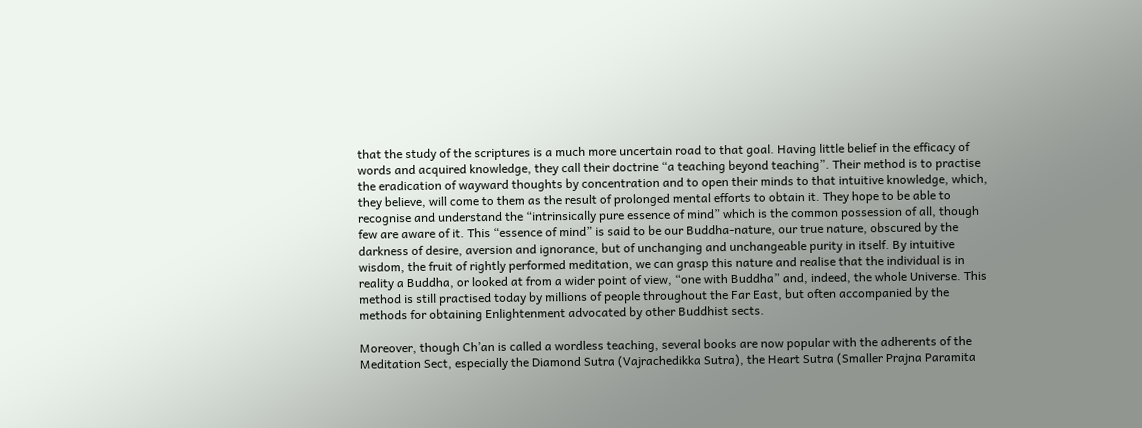that the study of the scriptures is a much more uncertain road to that goal. Having little belief in the efficacy of words and acquired knowledge, they call their doctrine “a teaching beyond teaching”. Their method is to practise the eradication of wayward thoughts by concentration and to open their minds to that intuitive knowledge, which, they believe, will come to them as the result of prolonged mental efforts to obtain it. They hope to be able to recognise and understand the “intrinsically pure essence of mind” which is the common possession of all, though few are aware of it. This “essence of mind” is said to be our Buddha-nature, our true nature, obscured by the darkness of desire, aversion and ignorance, but of unchanging and unchangeable purity in itself. By intuitive wisdom, the fruit of rightly performed meditation, we can grasp this nature and realise that the individual is in reality a Buddha, or looked at from a wider point of view, “one with Buddha” and, indeed, the whole Universe. This method is still practised today by millions of people throughout the Far East, but often accompanied by the methods for obtaining Enlightenment advocated by other Buddhist sects.

Moreover, though Ch’an is called a wordless teaching, several books are now popular with the adherents of the Meditation Sect, especially the Diamond Sutra (Vajrachedikka Sutra), the Heart Sutra (Smaller Prajna Paramita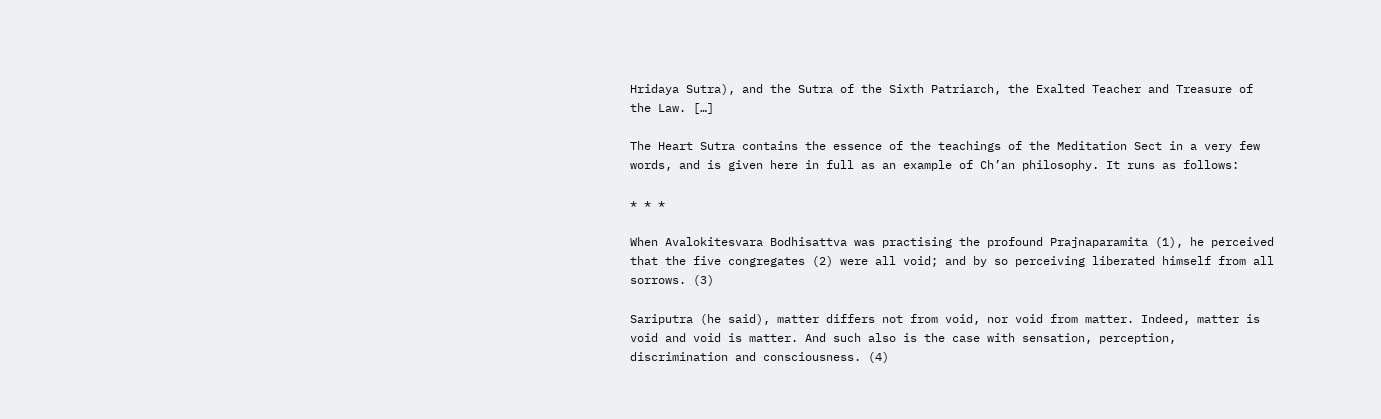Hridaya Sutra), and the Sutra of the Sixth Patriarch, the Exalted Teacher and Treasure of the Law. […]

The Heart Sutra contains the essence of the teachings of the Meditation Sect in a very few words, and is given here in full as an example of Ch’an philosophy. It runs as follows:

* * *

When Avalokitesvara Bodhisattva was practising the profound Prajnaparamita (1), he perceived that the five congregates (2) were all void; and by so perceiving liberated himself from all sorrows. (3)

Sariputra (he said), matter differs not from void, nor void from matter. Indeed, matter is void and void is matter. And such also is the case with sensation, perception, discrimination and consciousness. (4)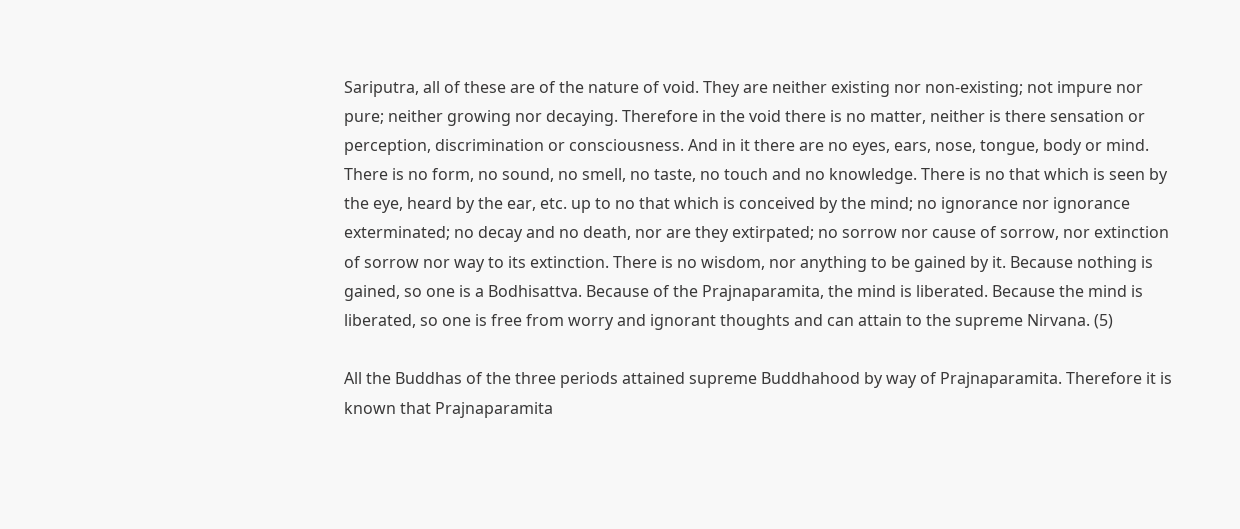Sariputra, all of these are of the nature of void. They are neither existing nor non-existing; not impure nor pure; neither growing nor decaying. Therefore in the void there is no matter, neither is there sensation or perception, discrimination or consciousness. And in it there are no eyes, ears, nose, tongue, body or mind. There is no form, no sound, no smell, no taste, no touch and no knowledge. There is no that which is seen by the eye, heard by the ear, etc. up to no that which is conceived by the mind; no ignorance nor ignorance exterminated; no decay and no death, nor are they extirpated; no sorrow nor cause of sorrow, nor extinction of sorrow nor way to its extinction. There is no wisdom, nor anything to be gained by it. Because nothing is gained, so one is a Bodhisattva. Because of the Prajnaparamita, the mind is liberated. Because the mind is liberated, so one is free from worry and ignorant thoughts and can attain to the supreme Nirvana. (5)

All the Buddhas of the three periods attained supreme Buddhahood by way of Prajnaparamita. Therefore it is known that Prajnaparamita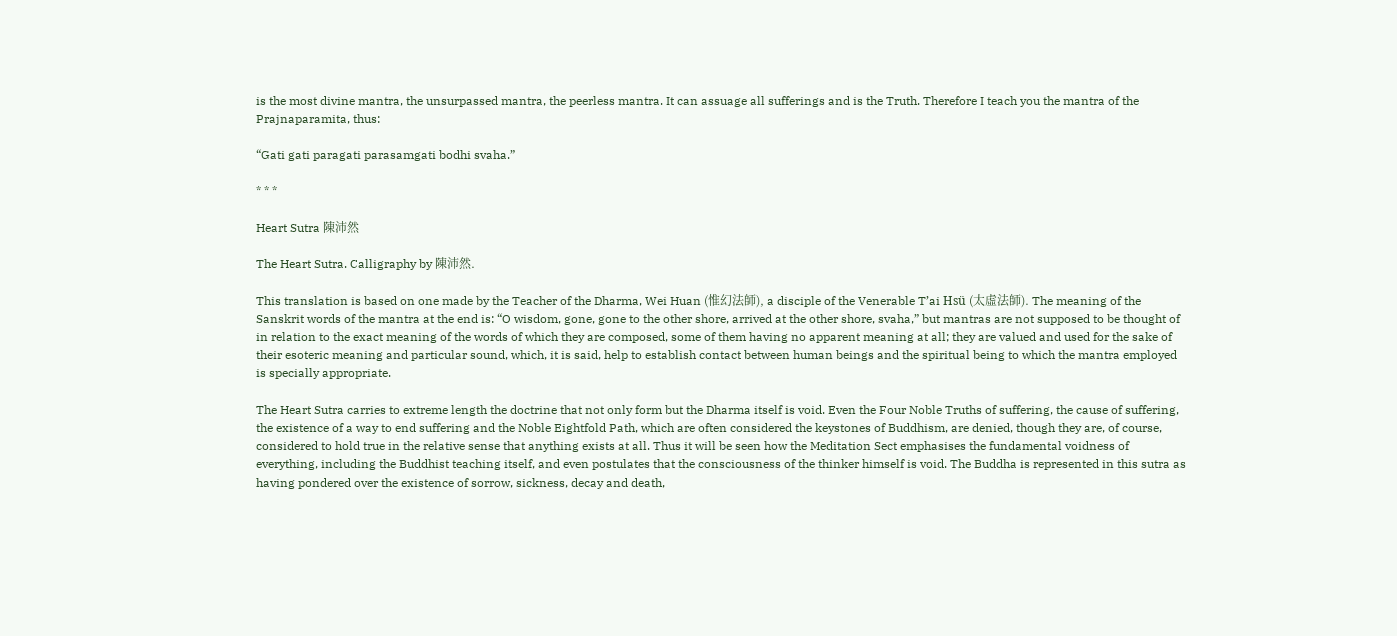is the most divine mantra, the unsurpassed mantra, the peerless mantra. It can assuage all sufferings and is the Truth. Therefore I teach you the mantra of the Prajnaparamita, thus:

“Gati gati paragati parasamgati bodhi svaha.”

* * *

Heart Sutra 陳沛然

The Heart Sutra. Calligraphy by 陳沛然.

This translation is based on one made by the Teacher of the Dharma, Wei Huan (惟幻法師), a disciple of the Venerable T’ai Hsü (太虛法師). The meaning of the Sanskrit words of the mantra at the end is: “O wisdom, gone, gone to the other shore, arrived at the other shore, svaha,” but mantras are not supposed to be thought of in relation to the exact meaning of the words of which they are composed, some of them having no apparent meaning at all; they are valued and used for the sake of their esoteric meaning and particular sound, which, it is said, help to establish contact between human beings and the spiritual being to which the mantra employed is specially appropriate.

The Heart Sutra carries to extreme length the doctrine that not only form but the Dharma itself is void. Even the Four Noble Truths of suffering, the cause of suffering, the existence of a way to end suffering and the Noble Eightfold Path, which are often considered the keystones of Buddhism, are denied, though they are, of course, considered to hold true in the relative sense that anything exists at all. Thus it will be seen how the Meditation Sect emphasises the fundamental voidness of everything, including the Buddhist teaching itself, and even postulates that the consciousness of the thinker himself is void. The Buddha is represented in this sutra as having pondered over the existence of sorrow, sickness, decay and death,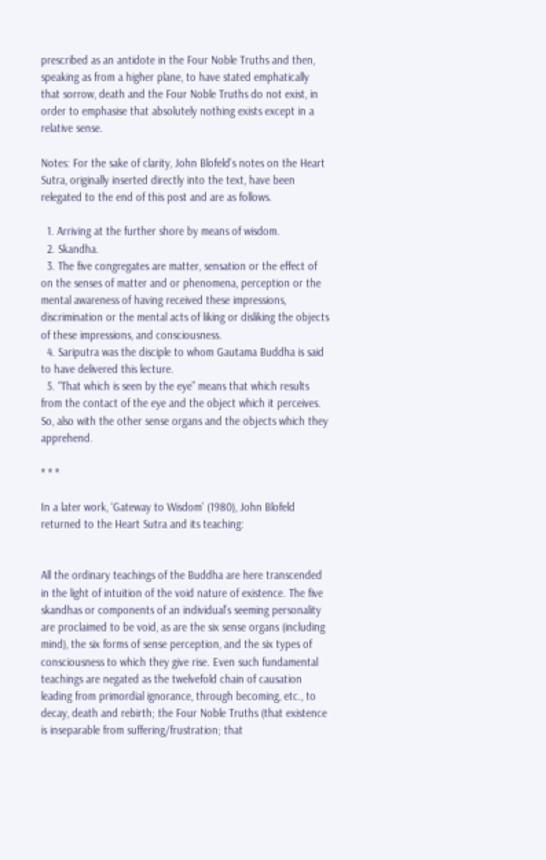prescribed as an antidote in the Four Noble Truths and then, speaking as from a higher plane, to have stated emphatically that sorrow, death and the Four Noble Truths do not exist, in order to emphasise that absolutely nothing exists except in a relative sense.

Notes: For the sake of clarity, John Blofeld’s notes on the Heart Sutra, originally inserted directly into the text, have been relegated to the end of this post and are as follows.

  1. Arriving at the further shore by means of wisdom.
  2. Skandha.
  3. The five congregates are matter, sensation or the effect of on the senses of matter and or phenomena, perception or the mental awareness of having received these impressions, discrimination or the mental acts of liking or disliking the objects of these impressions, and consciousness.
  4. Sariputra was the disciple to whom Gautama Buddha is said to have delivered this lecture.
  5. “That which is seen by the eye” means that which results from the contact of the eye and the object which it perceives. So, also with the other sense organs and the objects which they apprehend.

* * *

In a later work, ‘Gateway to Wisdom’ (1980), John Blofeld returned to the Heart Sutra and its teaching:


All the ordinary teachings of the Buddha are here transcended in the light of intuition of the void nature of existence. The five skandhas or components of an individual’s seeming personality are proclaimed to be void, as are the six sense organs (including mind), the six forms of sense perception, and the six types of consciousness to which they give rise. Even such fundamental teachings are negated as the twelvefold chain of causation leading from primordial ignorance, through becoming, etc., to decay, death and rebirth; the Four Noble Truths (that existence is inseparable from suffering/frustration; that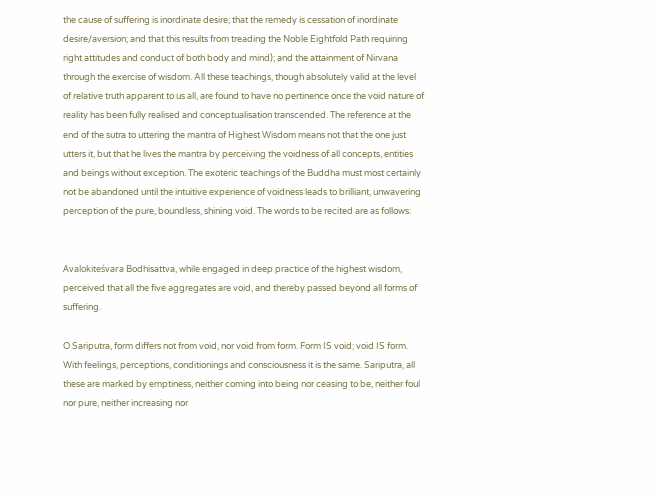the cause of suffering is inordinate desire; that the remedy is cessation of inordinate desire/aversion; and that this results from treading the Noble Eightfold Path requiring right attitudes and conduct of both body and mind); and the attainment of Nirvana through the exercise of wisdom. All these teachings, though absolutely valid at the level of relative truth apparent to us all, are found to have no pertinence once the void nature of reality has been fully realised and conceptualisation transcended. The reference at the end of the sutra to uttering the mantra of Highest Wisdom means not that the one just utters it, but that he lives the mantra by perceiving the voidness of all concepts, entities and beings without exception. The exoteric teachings of the Buddha must most certainly not be abandoned until the intuitive experience of voidness leads to brilliant, unwavering perception of the pure, boundless, shining void. The words to be recited are as follows:


Avalokiteśvara Bodhisattva, while engaged in deep practice of the highest wisdom, perceived that all the five aggregates are void, and thereby passed beyond all forms of suffering.

O Sariputra, form differs not from void, nor void from form. Form IS void; void IS form. With feelings, perceptions, conditionings and consciousness it is the same. Sariputra, all these are marked by emptiness, neither coming into being nor ceasing to be, neither foul nor pure, neither increasing nor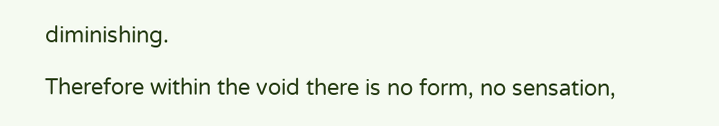diminishing.

Therefore within the void there is no form, no sensation,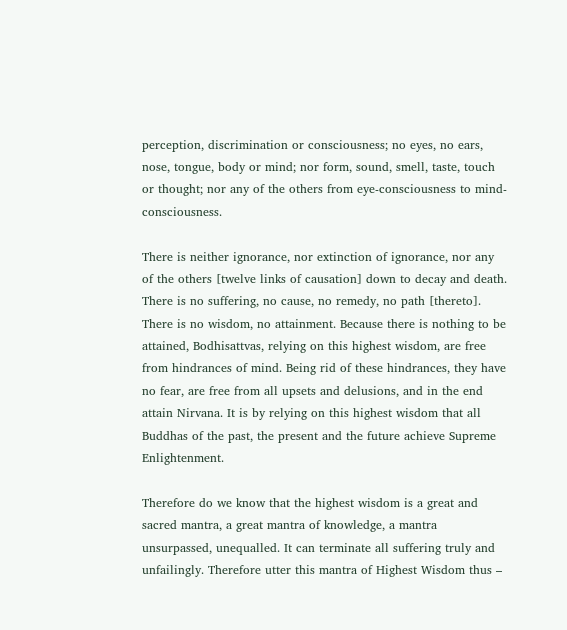perception, discrimination or consciousness; no eyes, no ears, nose, tongue, body or mind; nor form, sound, smell, taste, touch or thought; nor any of the others from eye-consciousness to mind-consciousness.

There is neither ignorance, nor extinction of ignorance, nor any of the others [twelve links of causation] down to decay and death. There is no suffering, no cause, no remedy, no path [thereto]. There is no wisdom, no attainment. Because there is nothing to be attained, Bodhisattvas, relying on this highest wisdom, are free from hindrances of mind. Being rid of these hindrances, they have no fear, are free from all upsets and delusions, and in the end attain Nirvana. It is by relying on this highest wisdom that all Buddhas of the past, the present and the future achieve Supreme Enlightenment.

Therefore do we know that the highest wisdom is a great and sacred mantra, a great mantra of knowledge, a mantra unsurpassed, unequalled. It can terminate all suffering truly and unfailingly. Therefore utter this mantra of Highest Wisdom thus –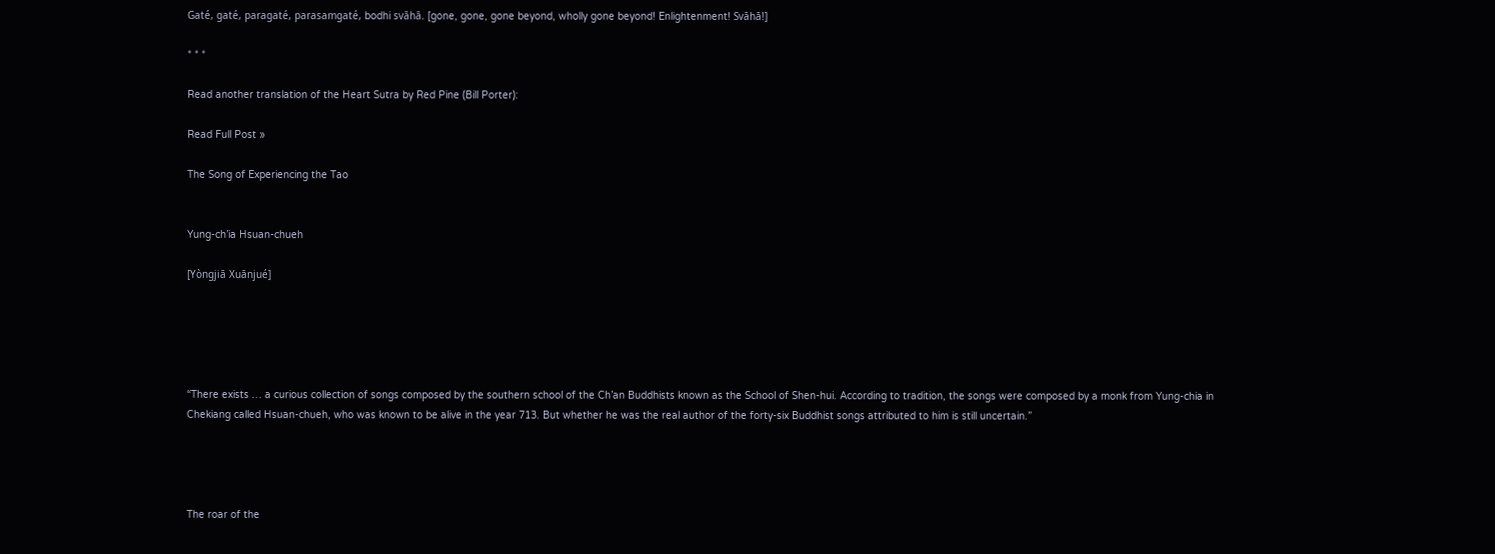Gaté, gaté, paragaté, parasamgaté, bodhi svāhā. [gone, gone, gone beyond, wholly gone beyond! Enlightenment! Svāhā!]

* * *

Read another translation of the Heart Sutra by Red Pine (Bill Porter):

Read Full Post »

The Song of Experiencing the Tao


Yung-ch’ia Hsuan-chueh

[Yòngjiā Xuānjué]





“There exists … a curious collection of songs composed by the southern school of the Ch’an Buddhists known as the School of Shen-hui. According to tradition, the songs were composed by a monk from Yung-chia in Chekiang called Hsuan-chueh, who was known to be alive in the year 713. But whether he was the real author of the forty-six Buddhist songs attributed to him is still uncertain.”




The roar of the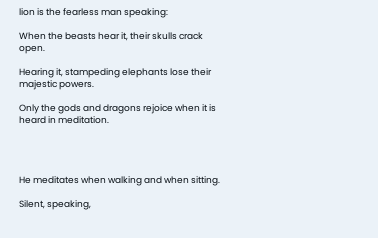lion is the fearless man speaking:

When the beasts hear it, their skulls crack open.

Hearing it, stampeding elephants lose their majestic powers.

Only the gods and dragons rejoice when it is heard in meditation.




He meditates when walking and when sitting.

Silent, speaking,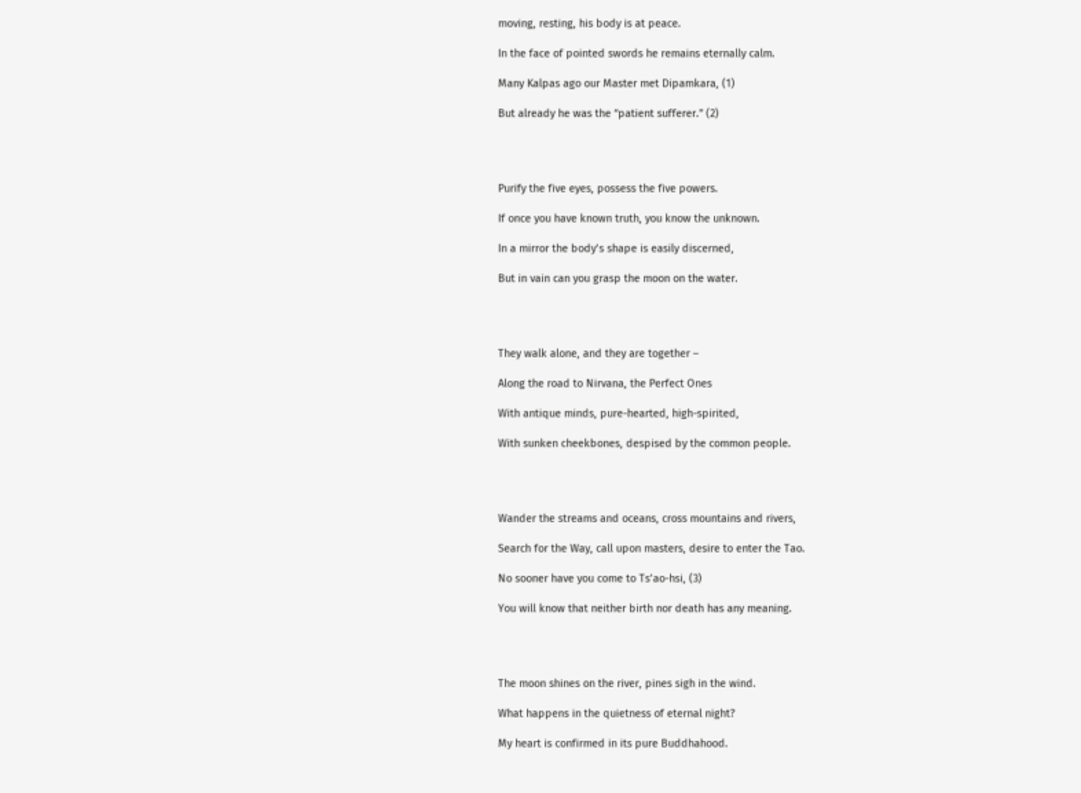moving, resting, his body is at peace.

In the face of pointed swords he remains eternally calm.

Many Kalpas ago our Master met Dipamkara, (1)

But already he was the “patient sufferer.” (2)




Purify the five eyes, possess the five powers.

If once you have known truth, you know the unknown.

In a mirror the body’s shape is easily discerned,

But in vain can you grasp the moon on the water.




They walk alone, and they are together –

Along the road to Nirvana, the Perfect Ones

With antique minds, pure-hearted, high-spirited,

With sunken cheekbones, despised by the common people.




Wander the streams and oceans, cross mountains and rivers,

Search for the Way, call upon masters, desire to enter the Tao.

No sooner have you come to Ts’ao-hsi, (3)

You will know that neither birth nor death has any meaning.




The moon shines on the river, pines sigh in the wind.

What happens in the quietness of eternal night?

My heart is confirmed in its pure Buddhahood.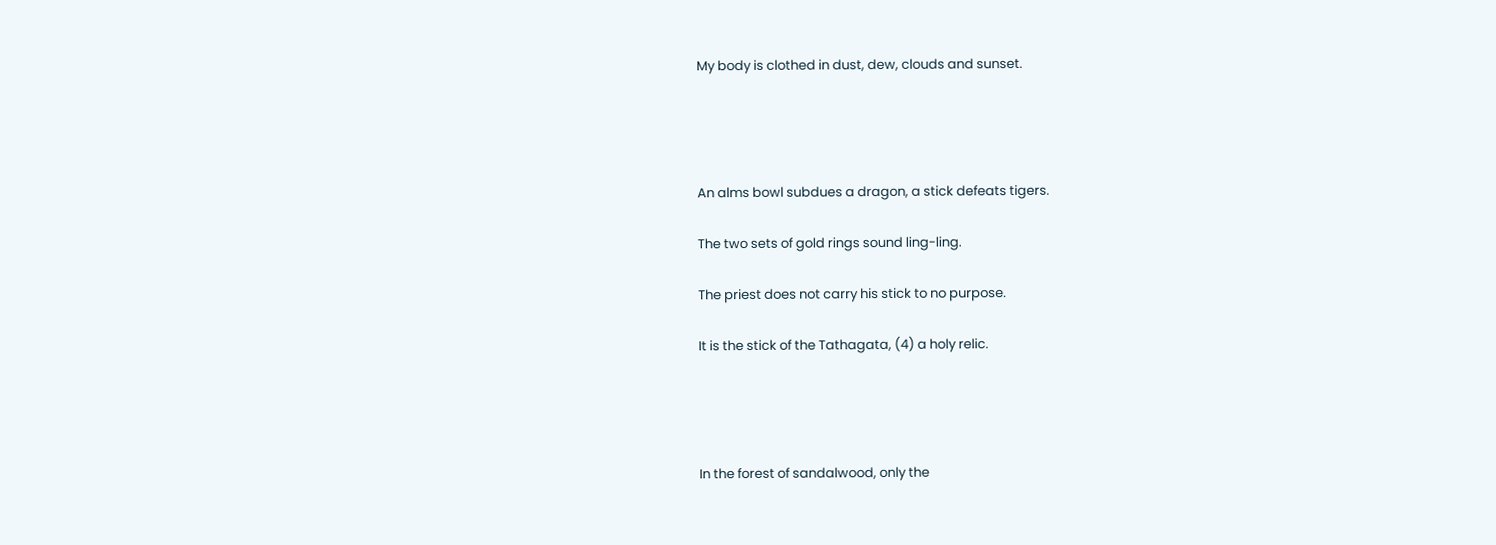My body is clothed in dust, dew, clouds and sunset.




An alms bowl subdues a dragon, a stick defeats tigers.

The two sets of gold rings sound ling-ling.

The priest does not carry his stick to no purpose.

It is the stick of the Tathagata, (4) a holy relic.




In the forest of sandalwood, only the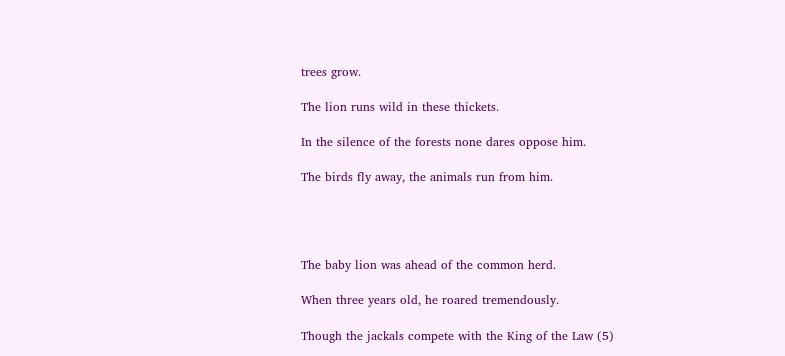trees grow.

The lion runs wild in these thickets.

In the silence of the forests none dares oppose him.

The birds fly away, the animals run from him.




The baby lion was ahead of the common herd.

When three years old, he roared tremendously.

Though the jackals compete with the King of the Law (5)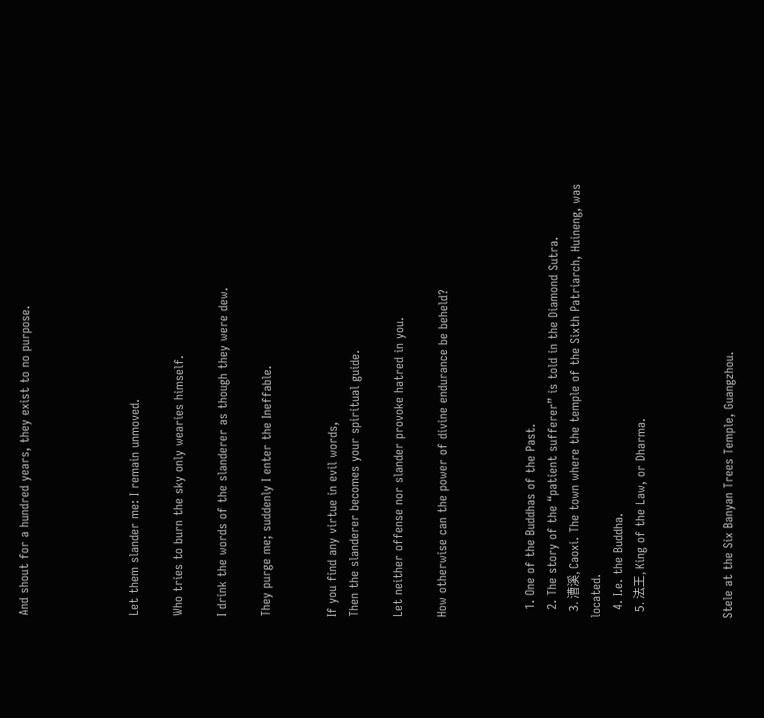And shout for a hundred years, they exist to no purpose.




Let them slander me: I remain unmoved.

Who tries to burn the sky only wearies himself.

I drink the words of the slanderer as though they were dew.

They purge me; suddenly I enter the Ineffable.


If you find any virtue in evil words,
Then the slanderer becomes your spiritual guide.

Let neither offense nor slander provoke hatred in you.

How otherwise can the power of divine endurance be beheld?



  1. One of the Buddhas of the Past.
  2. The story of the “patient sufferer” is told in the Diamond Sutra.
  3. 漕溪, Caoxi. The town where the temple of the Sixth Patriarch, Huineng, was located.
  4. I.e. the Buddha.
  5. 法王, King of the Law, or Dharma.



Stele at the Six Banyan Trees Temple, Guangzhou.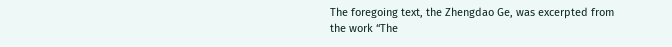The foregoing text, the Zhengdao Ge, was excerpted from the work “The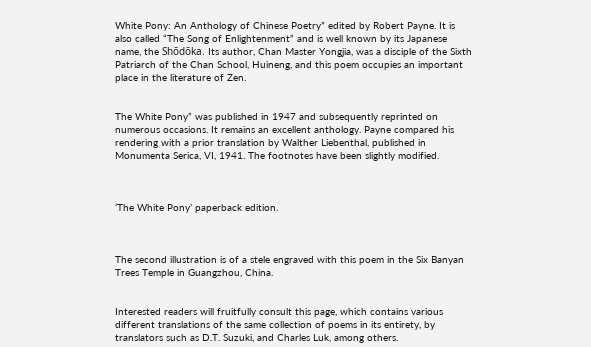White Pony: An Anthology of Chinese Poetry” edited by Robert Payne. It is also called “The Song of Enlightenment” and is well known by its Japanese name, the Shōdōka. Its author, Chan Master Yongjia, was a disciple of the Sixth Patriarch of the Chan School, Huineng, and this poem occupies an important place in the literature of Zen.


The White Pony” was published in 1947 and subsequently reprinted on numerous occasions. It remains an excellent anthology. Payne compared his rendering with a prior translation by Walther Liebenthal, published in Monumenta Serica, VI, 1941. The footnotes have been slightly modified.



‘The White Pony’ paperback edition.



The second illustration is of a stele engraved with this poem in the Six Banyan Trees Temple in Guangzhou, China.


Interested readers will fruitfully consult this page, which contains various different translations of the same collection of poems in its entirety, by translators such as D.T. Suzuki, and Charles Luk, among others.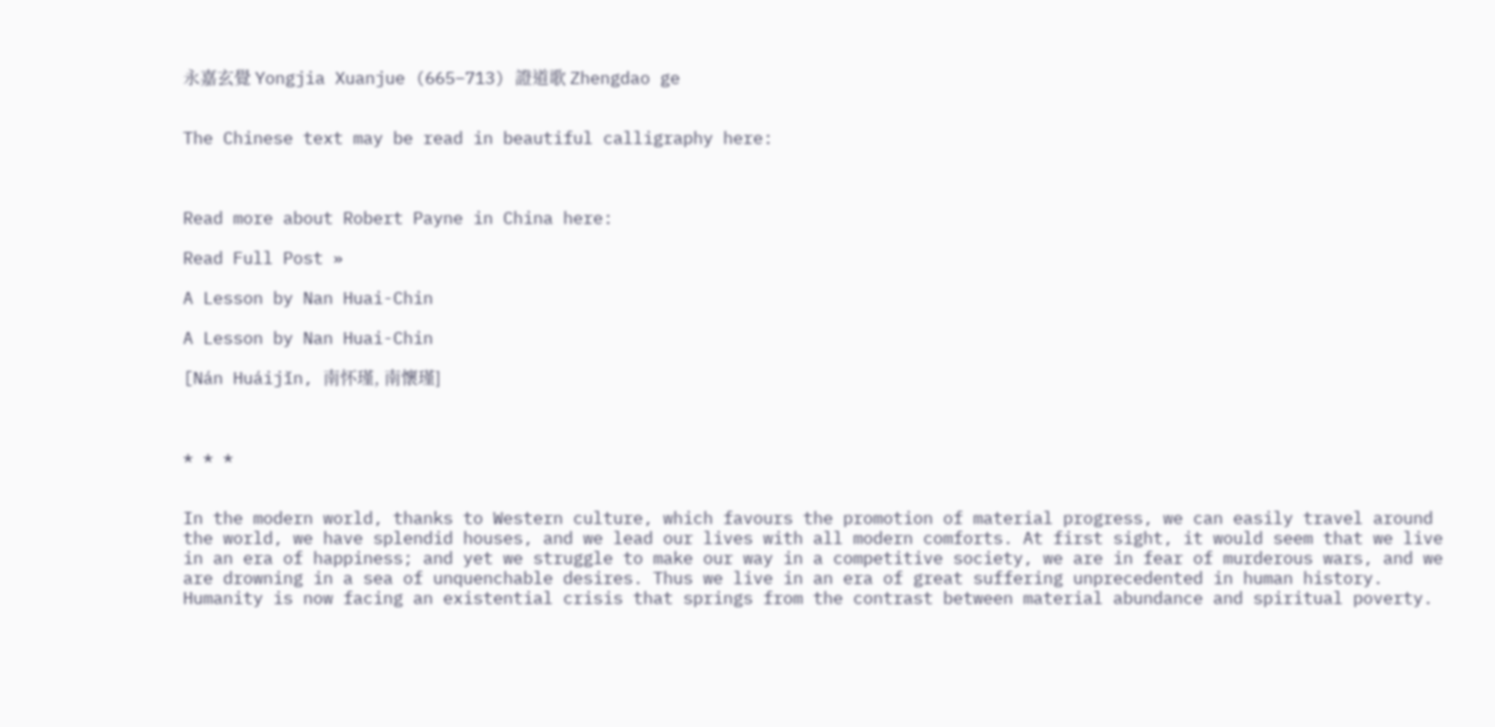永嘉玄覺 Yongjia Xuanjue (665–713) 證道歌 Zhengdao ge


The Chinese text may be read in beautiful calligraphy here:



Read more about Robert Payne in China here:

Read Full Post »

A Lesson by Nan Huai-Chin

A Lesson by Nan Huai-Chin

[Nán Huáijǐn, 南怀瑾, 南懷瑾]



* * *


In the modern world, thanks to Western culture, which favours the promotion of material progress, we can easily travel around the world, we have splendid houses, and we lead our lives with all modern comforts. At first sight, it would seem that we live in an era of happiness; and yet we struggle to make our way in a competitive society, we are in fear of murderous wars, and we are drowning in a sea of unquenchable desires. Thus we live in an era of great suffering unprecedented in human history. Humanity is now facing an existential crisis that springs from the contrast between material abundance and spiritual poverty.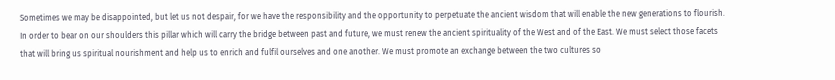Sometimes we may be disappointed, but let us not despair, for we have the responsibility and the opportunity to perpetuate the ancient wisdom that will enable the new generations to flourish. In order to bear on our shoulders this pillar which will carry the bridge between past and future, we must renew the ancient spirituality of the West and of the East. We must select those facets that will bring us spiritual nourishment and help us to enrich and fulfil ourselves and one another. We must promote an exchange between the two cultures so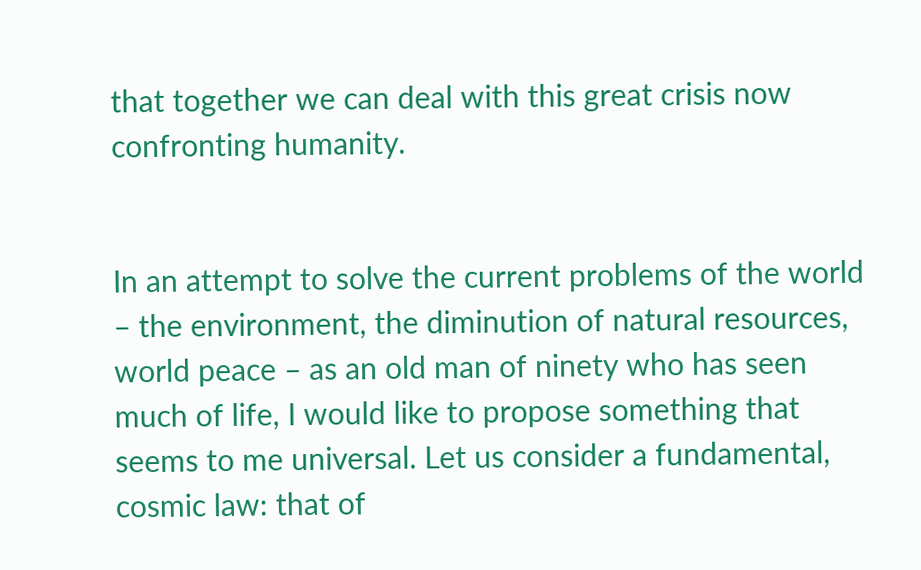that together we can deal with this great crisis now confronting humanity.


In an attempt to solve the current problems of the world – the environment, the diminution of natural resources, world peace – as an old man of ninety who has seen much of life, I would like to propose something that seems to me universal. Let us consider a fundamental, cosmic law: that of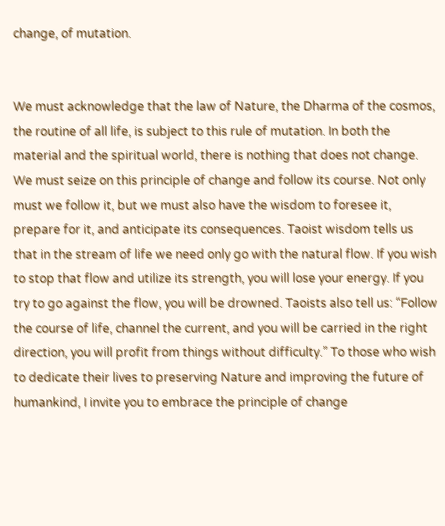change, of mutation.


We must acknowledge that the law of Nature, the Dharma of the cosmos, the routine of all life, is subject to this rule of mutation. In both the material and the spiritual world, there is nothing that does not change. We must seize on this principle of change and follow its course. Not only must we follow it, but we must also have the wisdom to foresee it, prepare for it, and anticipate its consequences. Taoist wisdom tells us that in the stream of life we need only go with the natural flow. If you wish to stop that flow and utilize its strength, you will lose your energy. If you try to go against the flow, you will be drowned. Taoists also tell us: “Follow the course of life, channel the current, and you will be carried in the right direction, you will profit from things without difficulty.” To those who wish to dedicate their lives to preserving Nature and improving the future of humankind, I invite you to embrace the principle of change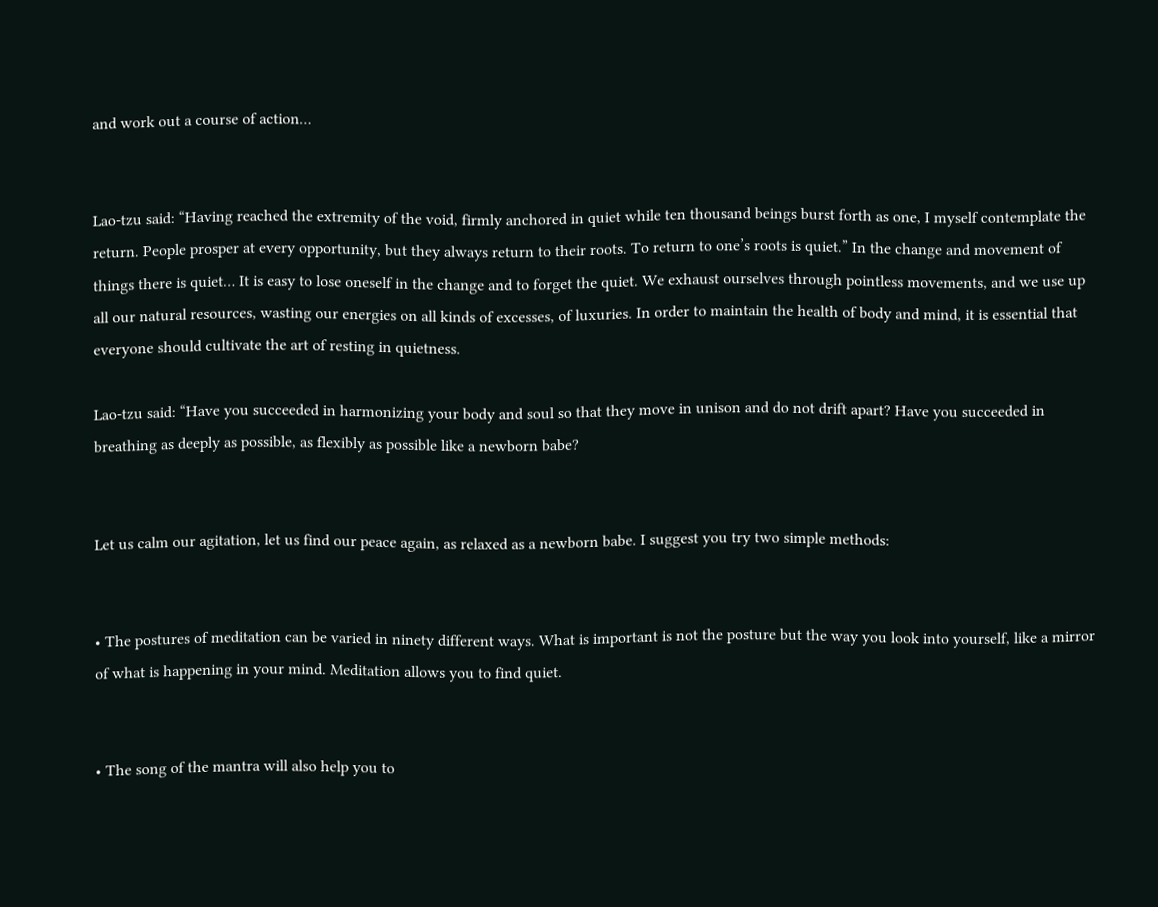and work out a course of action…


Lao-tzu said: “Having reached the extremity of the void, firmly anchored in quiet while ten thousand beings burst forth as one, I myself contemplate the return. People prosper at every opportunity, but they always return to their roots. To return to one’s roots is quiet.” In the change and movement of things there is quiet… It is easy to lose oneself in the change and to forget the quiet. We exhaust ourselves through pointless movements, and we use up all our natural resources, wasting our energies on all kinds of excesses, of luxuries. In order to maintain the health of body and mind, it is essential that everyone should cultivate the art of resting in quietness.

Lao-tzu said: “Have you succeeded in harmonizing your body and soul so that they move in unison and do not drift apart? Have you succeeded in breathing as deeply as possible, as flexibly as possible like a newborn babe?


Let us calm our agitation, let us find our peace again, as relaxed as a newborn babe. I suggest you try two simple methods:


• The postures of meditation can be varied in ninety different ways. What is important is not the posture but the way you look into yourself, like a mirror of what is happening in your mind. Meditation allows you to find quiet.


• The song of the mantra will also help you to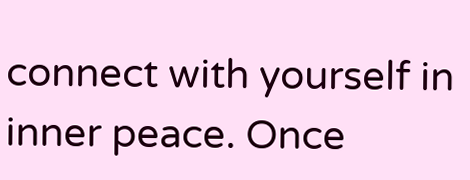connect with yourself in inner peace. Once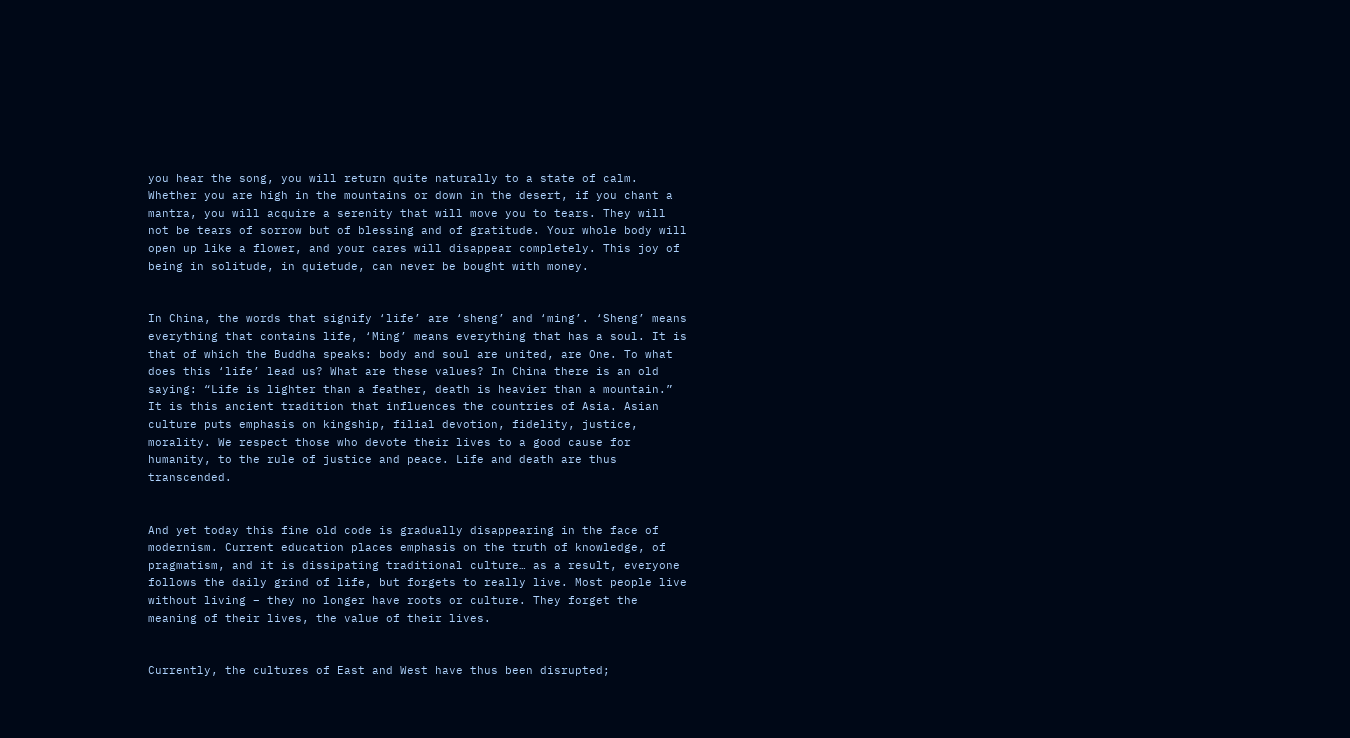you hear the song, you will return quite naturally to a state of calm. Whether you are high in the mountains or down in the desert, if you chant a mantra, you will acquire a serenity that will move you to tears. They will not be tears of sorrow but of blessing and of gratitude. Your whole body will open up like a flower, and your cares will disappear completely. This joy of being in solitude, in quietude, can never be bought with money.


In China, the words that signify ‘life’ are ‘sheng’ and ‘ming’. ‘Sheng’ means everything that contains life, ‘Ming’ means everything that has a soul. It is that of which the Buddha speaks: body and soul are united, are One. To what does this ‘life’ lead us? What are these values? In China there is an old saying: “Life is lighter than a feather, death is heavier than a mountain.” It is this ancient tradition that influences the countries of Asia. Asian culture puts emphasis on kingship, filial devotion, fidelity, justice, morality. We respect those who devote their lives to a good cause for humanity, to the rule of justice and peace. Life and death are thus transcended.


And yet today this fine old code is gradually disappearing in the face of modernism. Current education places emphasis on the truth of knowledge, of pragmatism, and it is dissipating traditional culture… as a result, everyone follows the daily grind of life, but forgets to really live. Most people live without living – they no longer have roots or culture. They forget the meaning of their lives, the value of their lives.


Currently, the cultures of East and West have thus been disrupted;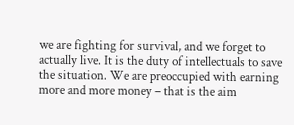we are fighting for survival, and we forget to actually live. It is the duty of intellectuals to save the situation. We are preoccupied with earning more and more money – that is the aim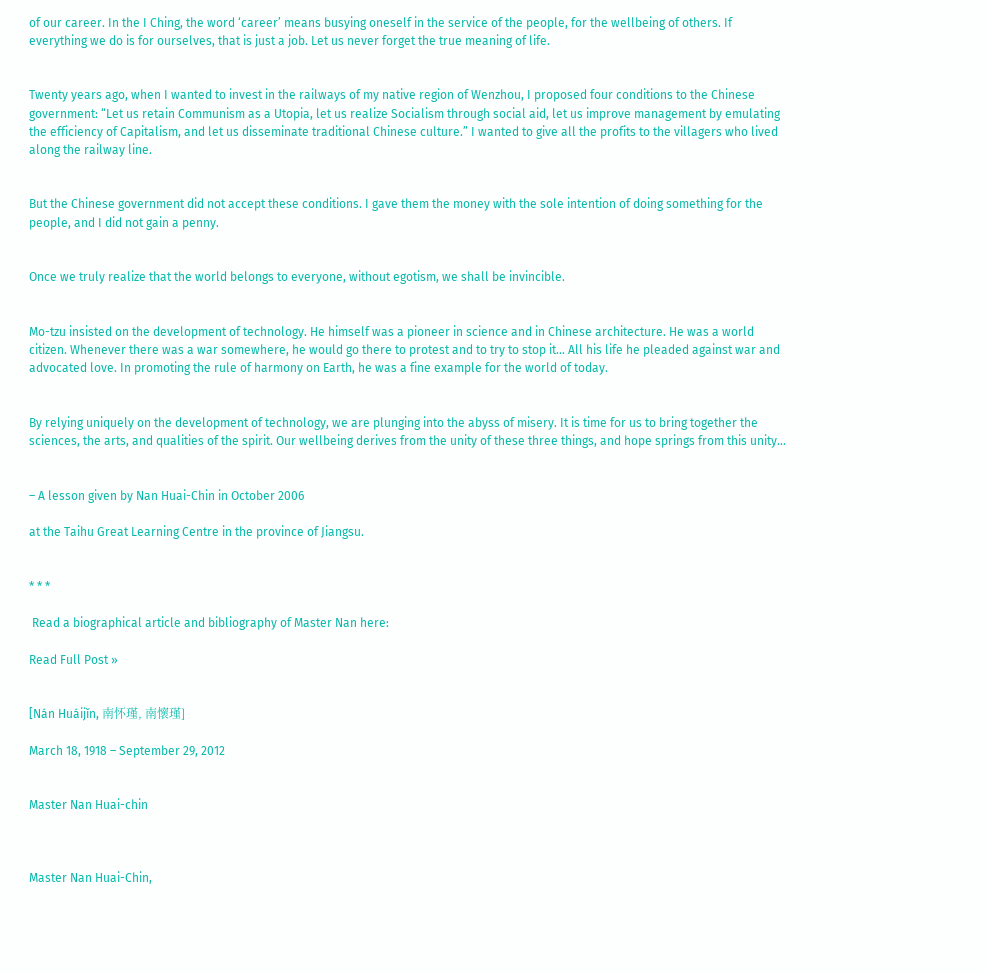of our career. In the I Ching, the word ‘career’ means busying oneself in the service of the people, for the wellbeing of others. If everything we do is for ourselves, that is just a job. Let us never forget the true meaning of life.


Twenty years ago, when I wanted to invest in the railways of my native region of Wenzhou, I proposed four conditions to the Chinese government: “Let us retain Communism as a Utopia, let us realize Socialism through social aid, let us improve management by emulating the efficiency of Capitalism, and let us disseminate traditional Chinese culture.” I wanted to give all the profits to the villagers who lived along the railway line.


But the Chinese government did not accept these conditions. I gave them the money with the sole intention of doing something for the people, and I did not gain a penny.


Once we truly realize that the world belongs to everyone, without egotism, we shall be invincible.


Mo-tzu insisted on the development of technology. He himself was a pioneer in science and in Chinese architecture. He was a world citizen. Whenever there was a war somewhere, he would go there to protest and to try to stop it… All his life he pleaded against war and advocated love. In promoting the rule of harmony on Earth, he was a fine example for the world of today.


By relying uniquely on the development of technology, we are plunging into the abyss of misery. It is time for us to bring together the sciences, the arts, and qualities of the spirit. Our wellbeing derives from the unity of these three things, and hope springs from this unity…


– A lesson given by Nan Huai-Chin in October 2006

at the Taihu Great Learning Centre in the province of Jiangsu.


* * *

 Read a biographical article and bibliography of Master Nan here:

Read Full Post »


[Nán Huáijǐn, 南怀瑾, 南懷瑾]

March 18, 1918 – September 29, 2012


Master Nan Huai-chin



Master Nan Huai-Chin,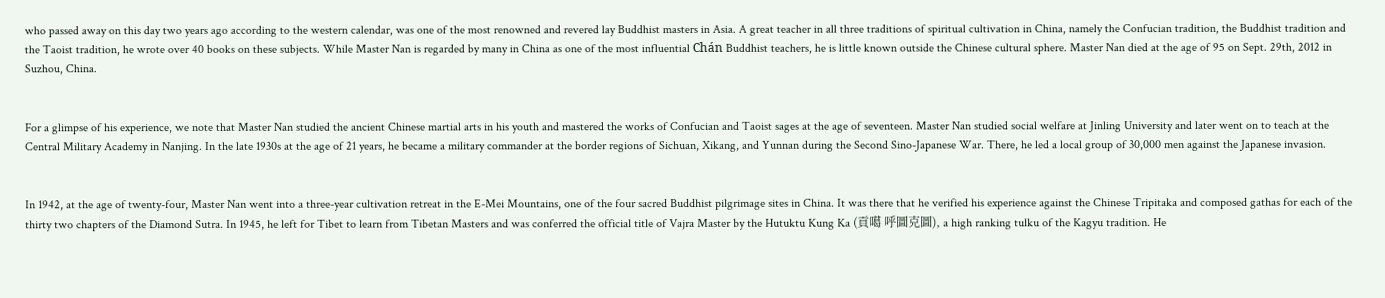who passed away on this day two years ago according to the western calendar, was one of the most renowned and revered lay Buddhist masters in Asia. A great teacher in all three traditions of spiritual cultivation in China, namely the Confucian tradition, the Buddhist tradition and the Taoist tradition, he wrote over 40 books on these subjects. While Master Nan is regarded by many in China as one of the most influential Chán Buddhist teachers, he is little known outside the Chinese cultural sphere. Master Nan died at the age of 95 on Sept. 29th, 2012 in Suzhou, China.


For a glimpse of his experience, we note that Master Nan studied the ancient Chinese martial arts in his youth and mastered the works of Confucian and Taoist sages at the age of seventeen. Master Nan studied social welfare at Jinling University and later went on to teach at the Central Military Academy in Nanjing. In the late 1930s at the age of 21 years, he became a military commander at the border regions of Sichuan, Xikang, and Yunnan during the Second Sino-Japanese War. There, he led a local group of 30,000 men against the Japanese invasion.


In 1942, at the age of twenty-four, Master Nan went into a three-year cultivation retreat in the E-Mei Mountains, one of the four sacred Buddhist pilgrimage sites in China. It was there that he verified his experience against the Chinese Tripitaka and composed gathas for each of the thirty two chapters of the Diamond Sutra. In 1945, he left for Tibet to learn from Tibetan Masters and was conferred the official title of Vajra Master by the Hutuktu Kung Ka (貢噶 呼圖克圖), a high ranking tulku of the Kagyu tradition. He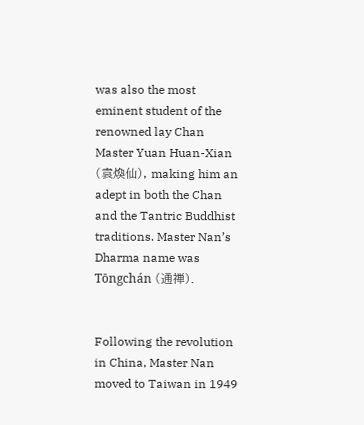was also the most eminent student of the renowned lay Chan Master Yuan Huan-Xian (袁煥仙), making him an adept in both the Chan and the Tantric Buddhist traditions. Master Nan’s Dharma name was Tōngchán (通禅).


Following the revolution in China, Master Nan moved to Taiwan in 1949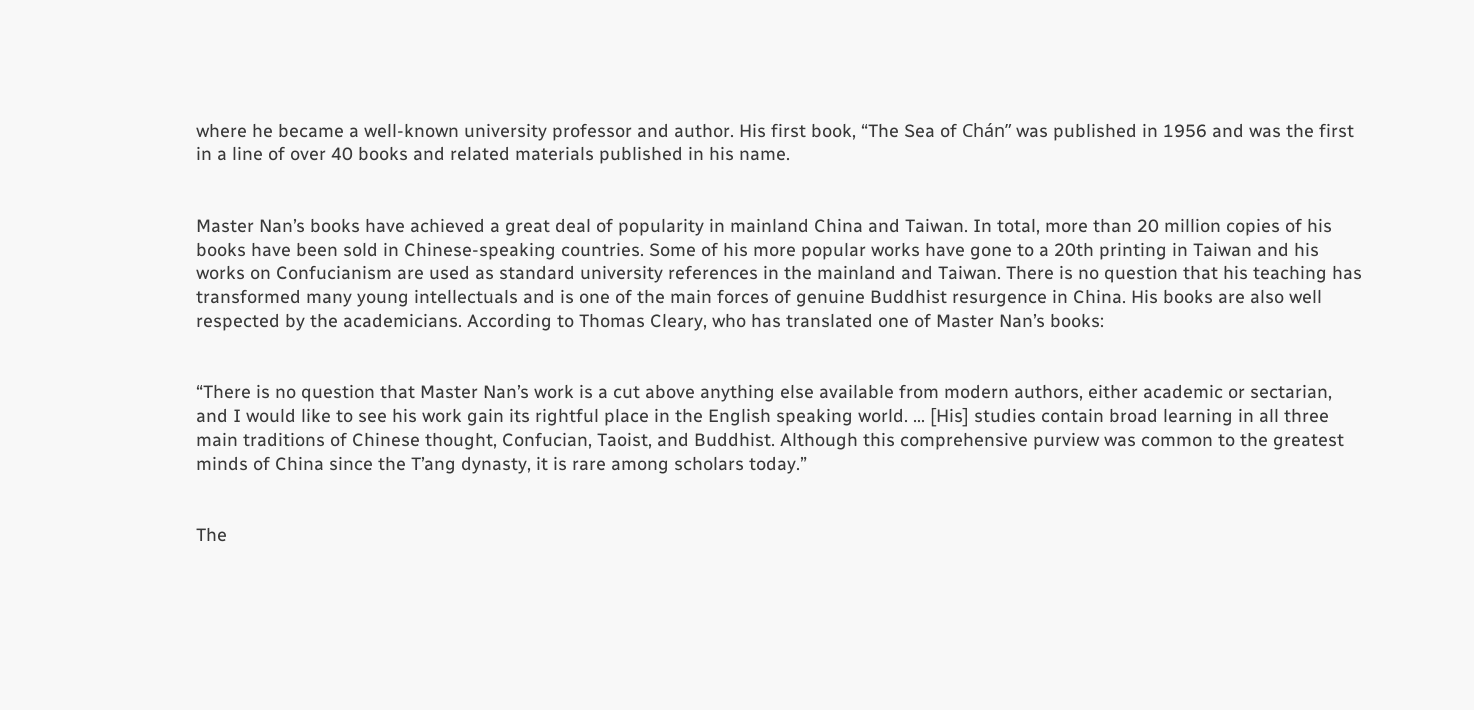where he became a well-known university professor and author. His first book, “The Sea of Chán” was published in 1956 and was the first in a line of over 40 books and related materials published in his name.


Master Nan’s books have achieved a great deal of popularity in mainland China and Taiwan. In total, more than 20 million copies of his books have been sold in Chinese-speaking countries. Some of his more popular works have gone to a 20th printing in Taiwan and his works on Confucianism are used as standard university references in the mainland and Taiwan. There is no question that his teaching has transformed many young intellectuals and is one of the main forces of genuine Buddhist resurgence in China. His books are also well respected by the academicians. According to Thomas Cleary, who has translated one of Master Nan’s books:


“There is no question that Master Nan’s work is a cut above anything else available from modern authors, either academic or sectarian, and I would like to see his work gain its rightful place in the English speaking world. … [His] studies contain broad learning in all three main traditions of Chinese thought, Confucian, Taoist, and Buddhist. Although this comprehensive purview was common to the greatest minds of China since the T’ang dynasty, it is rare among scholars today.”


The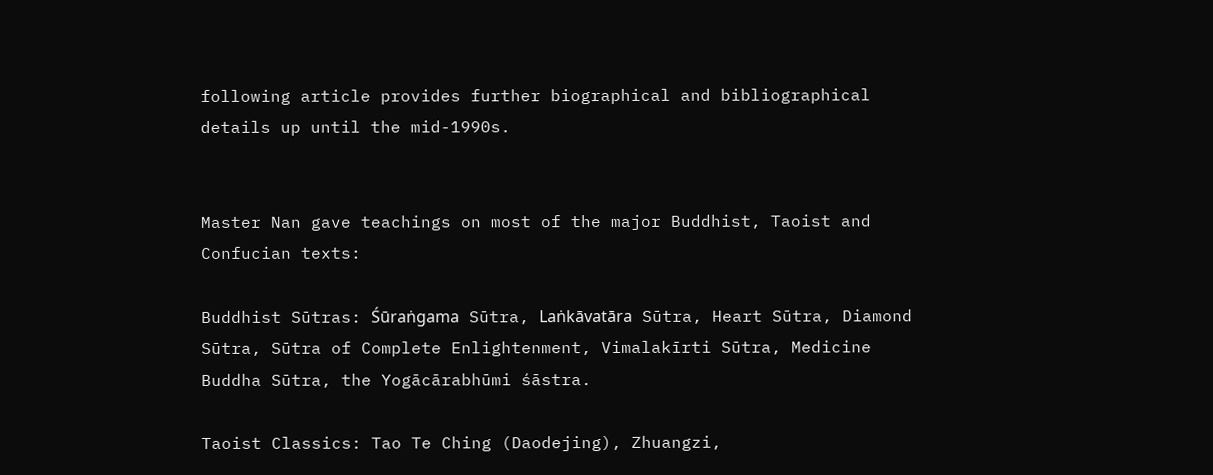following article provides further biographical and bibliographical details up until the mid-1990s.


Master Nan gave teachings on most of the major Buddhist, Taoist and Confucian texts:

Buddhist Sūtras: Śūraṅgama Sūtra, Laṅkāvatāra Sūtra, Heart Sūtra, Diamond Sūtra, Sūtra of Complete Enlightenment, Vimalakīrti Sūtra, Medicine Buddha Sūtra, the Yogācārabhūmi śāstra.

Taoist Classics: Tao Te Ching (Daodejing), Zhuangzi,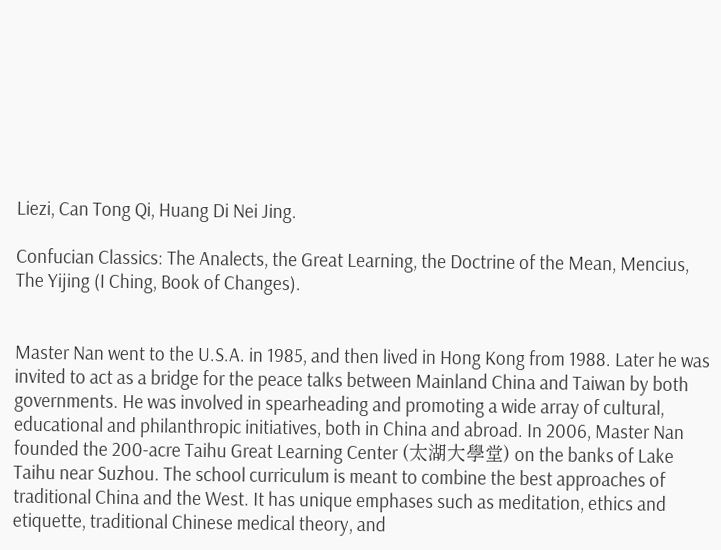Liezi, Can Tong Qi, Huang Di Nei Jing.

Confucian Classics: The Analects, the Great Learning, the Doctrine of the Mean, Mencius, The Yijing (I Ching, Book of Changes).


Master Nan went to the U.S.A. in 1985, and then lived in Hong Kong from 1988. Later he was invited to act as a bridge for the peace talks between Mainland China and Taiwan by both governments. He was involved in spearheading and promoting a wide array of cultural, educational and philanthropic initiatives, both in China and abroad. In 2006, Master Nan founded the 200-acre Taihu Great Learning Center (太湖大學堂) on the banks of Lake Taihu near Suzhou. The school curriculum is meant to combine the best approaches of traditional China and the West. It has unique emphases such as meditation, ethics and etiquette, traditional Chinese medical theory, and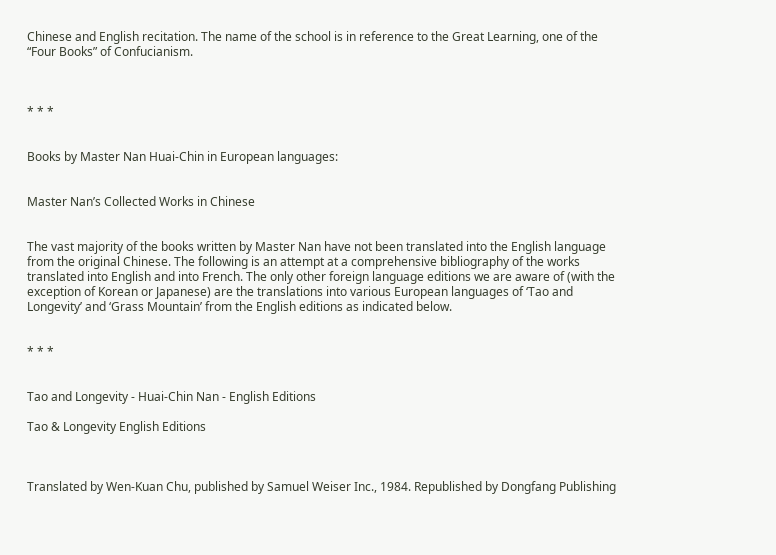Chinese and English recitation. The name of the school is in reference to the Great Learning, one of the “Four Books” of Confucianism.



* * *


Books by Master Nan Huai-Chin in European languages:


Master Nan’s Collected Works in Chinese


The vast majority of the books written by Master Nan have not been translated into the English language from the original Chinese. The following is an attempt at a comprehensive bibliography of the works translated into English and into French. The only other foreign language editions we are aware of (with the exception of Korean or Japanese) are the translations into various European languages of ‘Tao and Longevity’ and ‘Grass Mountain’ from the English editions as indicated below.


* * *


Tao and Longevity - Huai-Chin Nan - English Editions

Tao & Longevity English Editions



Translated by Wen-Kuan Chu, published by Samuel Weiser Inc., 1984. Republished by Dongfang Publishing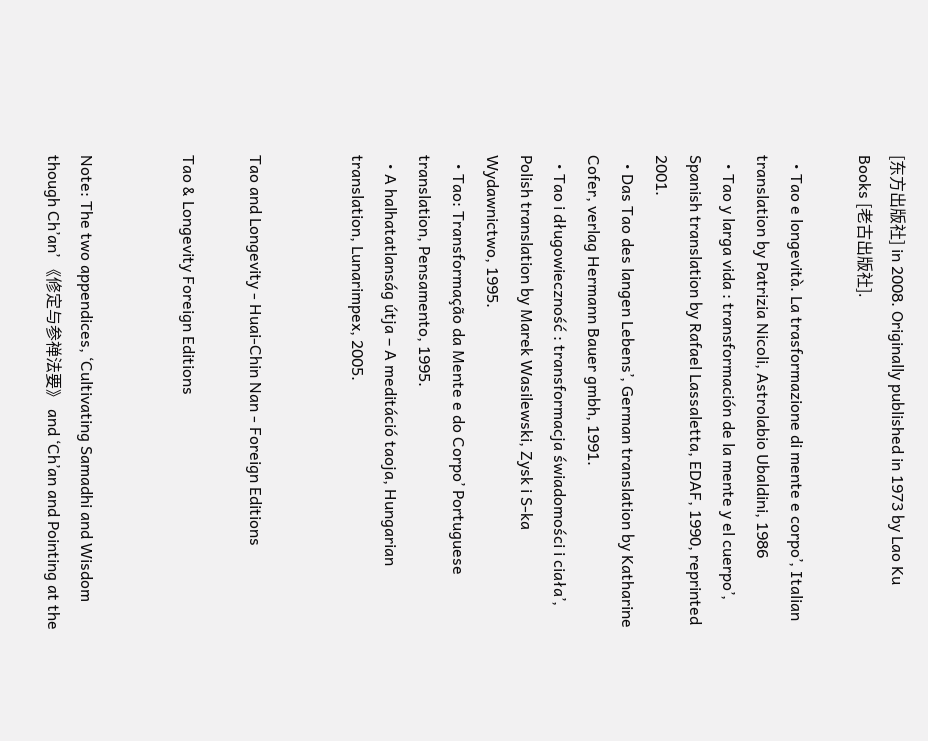[东方出版社] in 2008. Originally published in 1973 by Lao Ku Books [老古出版社].

  • Tao e longevità. La trasformazione di mente e corpo’, Italian translation by Patrizia Nicoli, Astrolabio Ubaldini, 1986
  • Tao y larga vida : transformación de la mente y el cuerpo’, Spanish translation by Rafael Lassaletta, EDAF, 1990, reprinted 2001.
  • Das Tao des langen Lebens’, German translation by Katharine Cofer, verlag Hermann Bauer gmbh, 1991.
  • Tao i długowieczność : transformacja świadomości i ciała’, Polish translation by Marek Wasilewski, Zysk i S-ka Wydawnictwo, 1995.
  • Tao: Transformação da Mente e do Corpo’ Portuguese translation, Pensamento, 1995.
  • A halhatatlanság útja – A meditáció taoja, Hungarian translation, Lunarimpex, 2005.


Tao and Longevity - Huai-Chin Nan - Foreign Editions

Tao & Longevity Foreign Editions


Note: The two appendices, ‘Cultivating Samadhi and Wisdom though Ch’an’ 《修定与参禅法要》 and ‘Ch’an and Pointing at the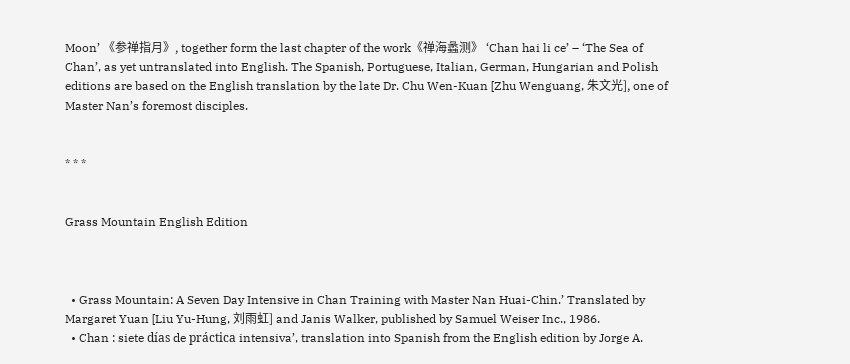Moon’ 《参禅指月》, together form the last chapter of the work《禅海蠡测》 ‘Chan hai li ce’ – ‘The Sea of Chan’, as yet untranslated into English. The Spanish, Portuguese, Italian, German, Hungarian and Polish editions are based on the English translation by the late Dr. Chu Wen-Kuan [Zhu Wenguang, 朱文光], one of Master Nan’s foremost disciples.


* * *


Grass Mountain English Edition



  • Grass Mountain: A Seven Day Intensive in Chan Training with Master Nan Huai-Chin.’ Translated by Margaret Yuan [Liu Yu-Hung, 刘雨虹] and Janis Walker, published by Samuel Weiser Inc., 1986.
  • Chan : siete días de práctica intensiva’, translation into Spanish from the English edition by Jorge A.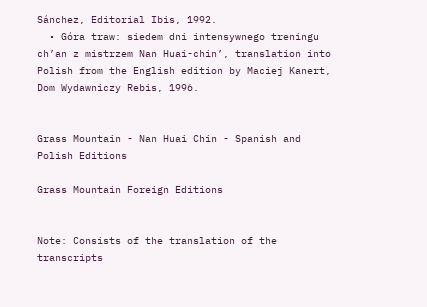Sánchez, Editorial Ibis, 1992.
  • Góra traw: siedem dni intensywnego treningu ch’an z mistrzem Nan Huai-chin’, translation into Polish from the English edition by Maciej Kanert, Dom Wydawniczy Rebis, 1996.


Grass Mountain - Nan Huai Chin - Spanish and Polish Editions

Grass Mountain Foreign Editions


Note: Consists of the translation of the transcripts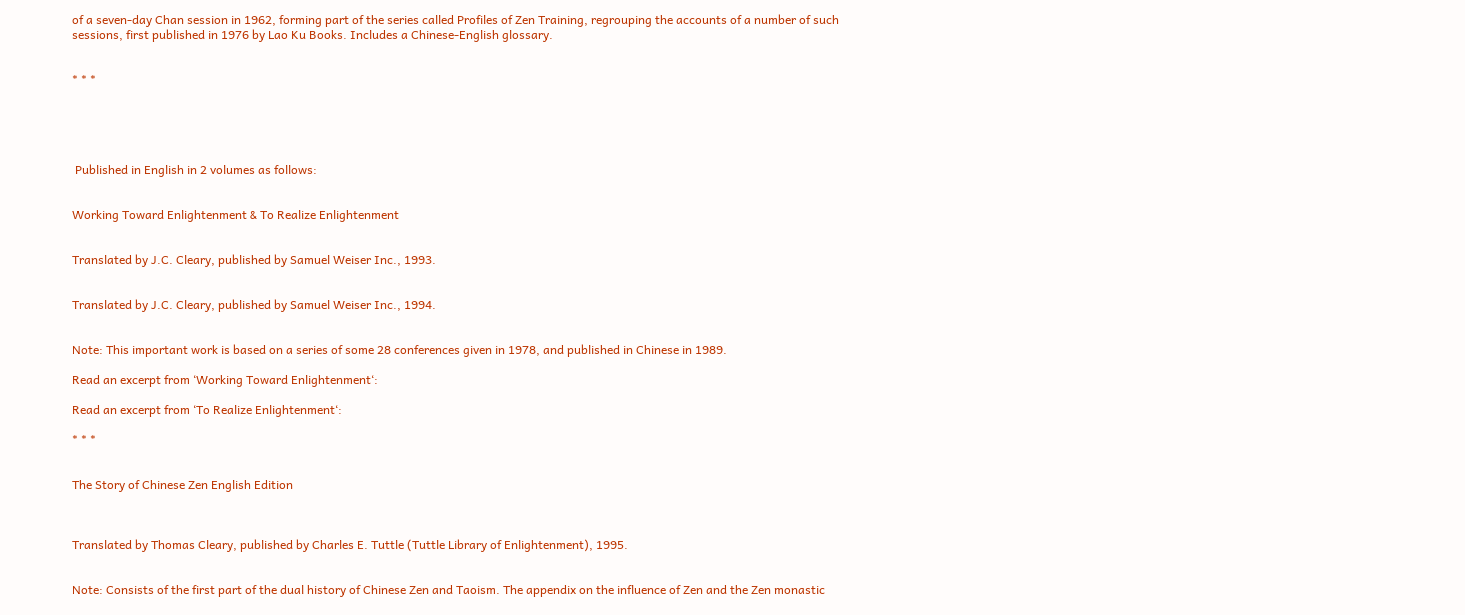of a seven-day Chan session in 1962, forming part of the series called Profiles of Zen Training, regrouping the accounts of a number of such sessions, first published in 1976 by Lao Ku Books. Includes a Chinese-English glossary.


* * *





 Published in English in 2 volumes as follows:


Working Toward Enlightenment & To Realize Enlightenment


Translated by J.C. Cleary, published by Samuel Weiser Inc., 1993.


Translated by J.C. Cleary, published by Samuel Weiser Inc., 1994.


Note: This important work is based on a series of some 28 conferences given in 1978, and published in Chinese in 1989.

Read an excerpt from ‘Working Toward Enlightenment‘:

Read an excerpt from ‘To Realize Enlightenment‘:

* * *


The Story of Chinese Zen English Edition



Translated by Thomas Cleary, published by Charles E. Tuttle (Tuttle Library of Enlightenment), 1995.


Note: Consists of the first part of the dual history of Chinese Zen and Taoism. The appendix on the influence of Zen and the Zen monastic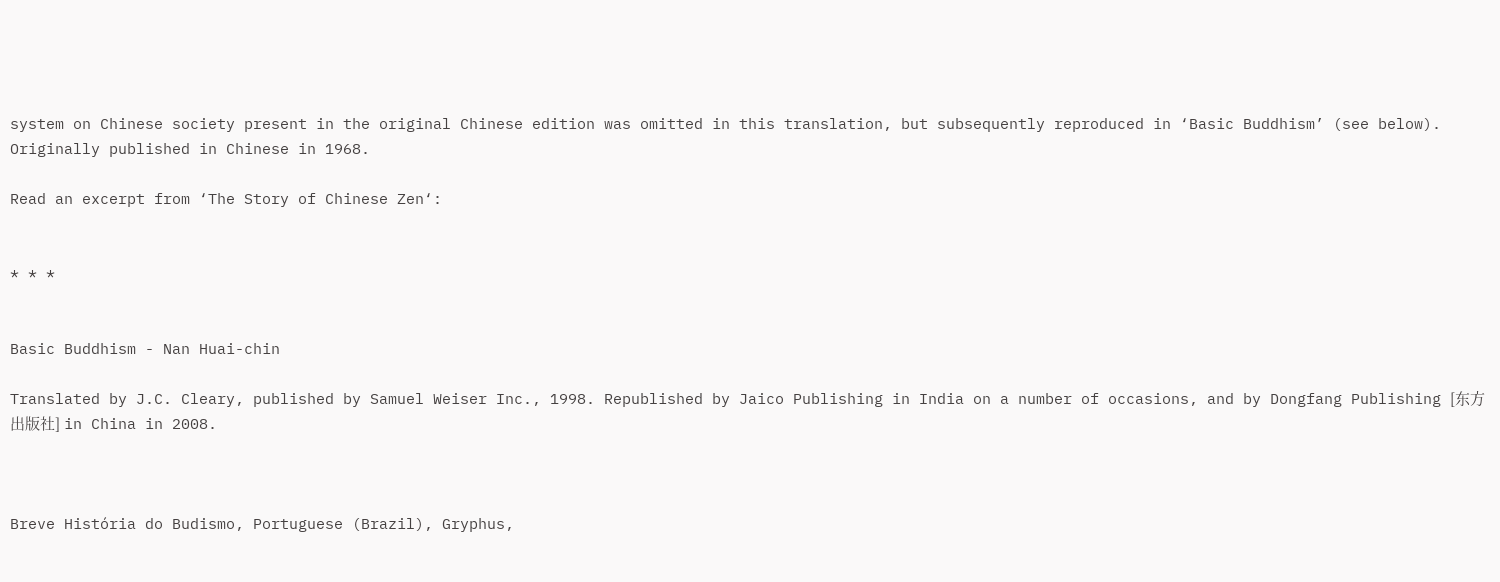system on Chinese society present in the original Chinese edition was omitted in this translation, but subsequently reproduced in ‘Basic Buddhism’ (see below). Originally published in Chinese in 1968.

Read an excerpt from ‘The Story of Chinese Zen‘:


* * *


Basic Buddhism - Nan Huai-chin

Translated by J.C. Cleary, published by Samuel Weiser Inc., 1998. Republished by Jaico Publishing in India on a number of occasions, and by Dongfang Publishing [东方出版社] in China in 2008.



Breve História do Budismo, Portuguese (Brazil), Gryphus,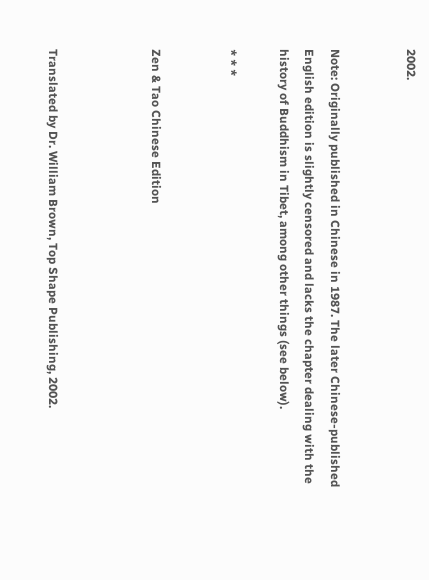2002.


Note: Originally published in Chinese in 1987. The later Chinese-published English edition is slightly censored and lacks the chapter dealing with the history of Buddhism in Tibet, among other things (see below).

* * *


Zen & Tao Chinese Edition



Translated by Dr. William Brown, Top Shape Publishing, 2002.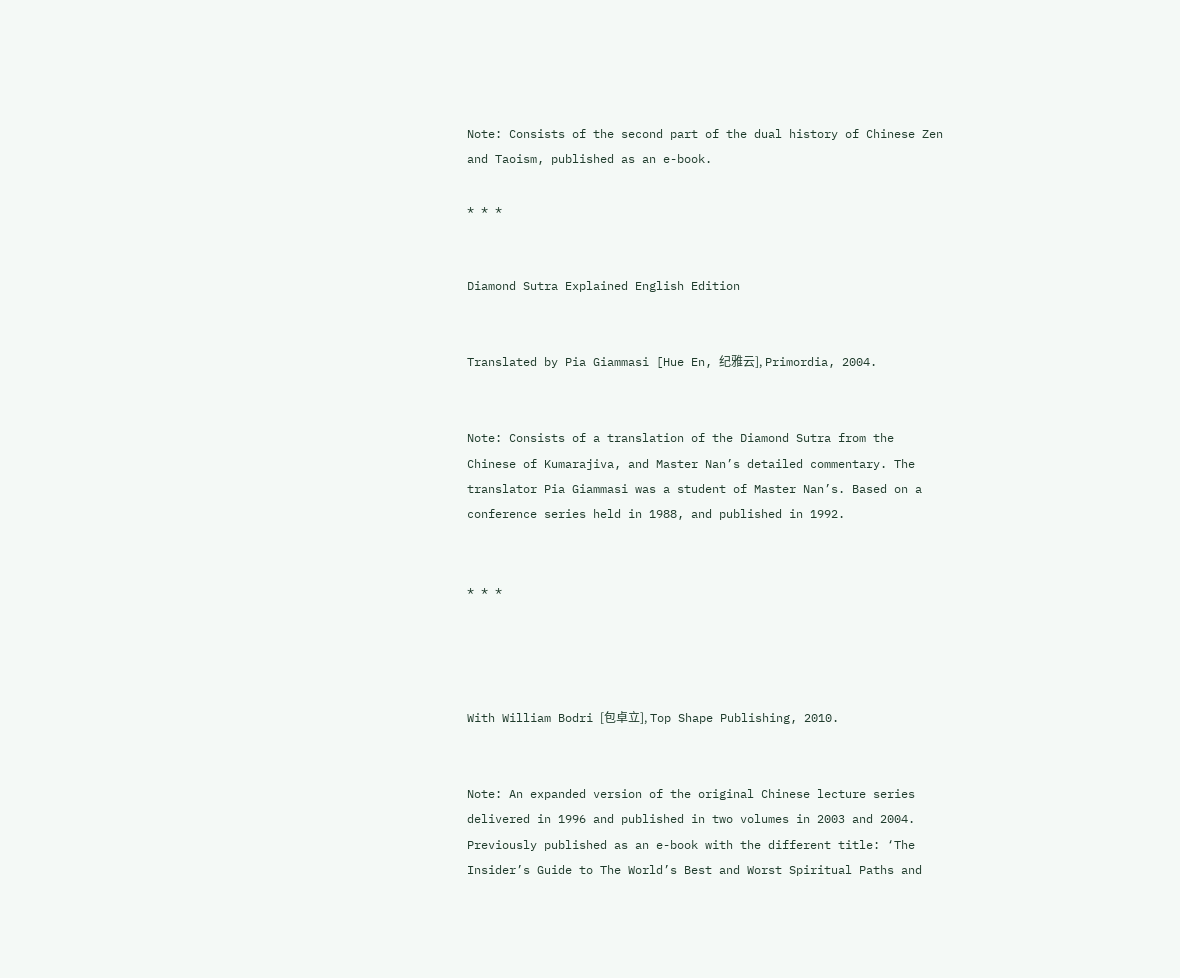Note: Consists of the second part of the dual history of Chinese Zen and Taoism, published as an e-book.

* * *


Diamond Sutra Explained English Edition


Translated by Pia Giammasi [Hue En, 纪雅云], Primordia, 2004.


Note: Consists of a translation of the Diamond Sutra from the Chinese of Kumarajiva, and Master Nan’s detailed commentary. The translator Pia Giammasi was a student of Master Nan’s. Based on a conference series held in 1988, and published in 1992.


* * *




With William Bodri [包卓立], Top Shape Publishing, 2010.


Note: An expanded version of the original Chinese lecture series delivered in 1996 and published in two volumes in 2003 and 2004. Previously published as an e-book with the different title: ‘The Insider’s Guide to The World’s Best and Worst Spiritual Paths and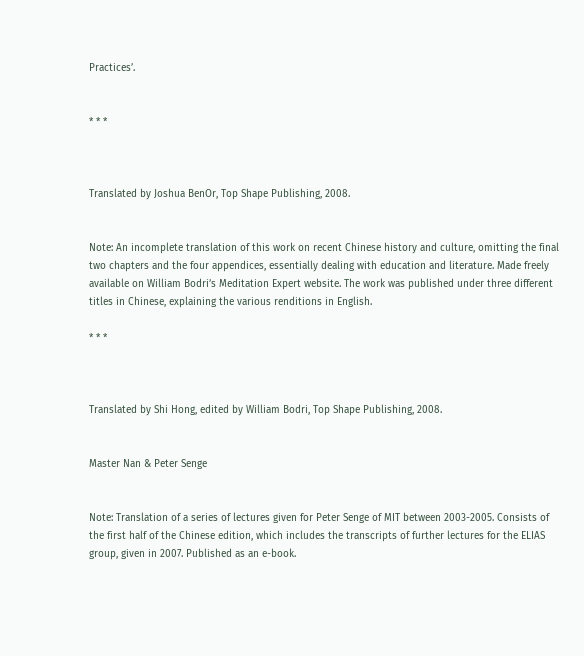Practices’.


* * *



Translated by Joshua BenOr, Top Shape Publishing, 2008.


Note: An incomplete translation of this work on recent Chinese history and culture, omitting the final two chapters and the four appendices, essentially dealing with education and literature. Made freely available on William Bodri’s Meditation Expert website. The work was published under three different titles in Chinese, explaining the various renditions in English.

* * *



Translated by Shi Hong, edited by William Bodri, Top Shape Publishing, 2008.


Master Nan & Peter Senge


Note: Translation of a series of lectures given for Peter Senge of MIT between 2003-2005. Consists of the first half of the Chinese edition, which includes the transcripts of further lectures for the ELIAS group, given in 2007. Published as an e-book.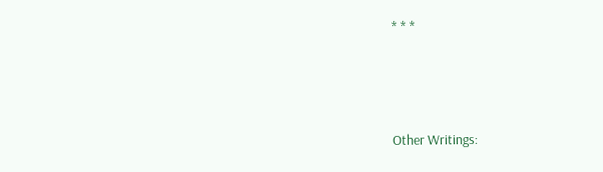* * *



Other Writings: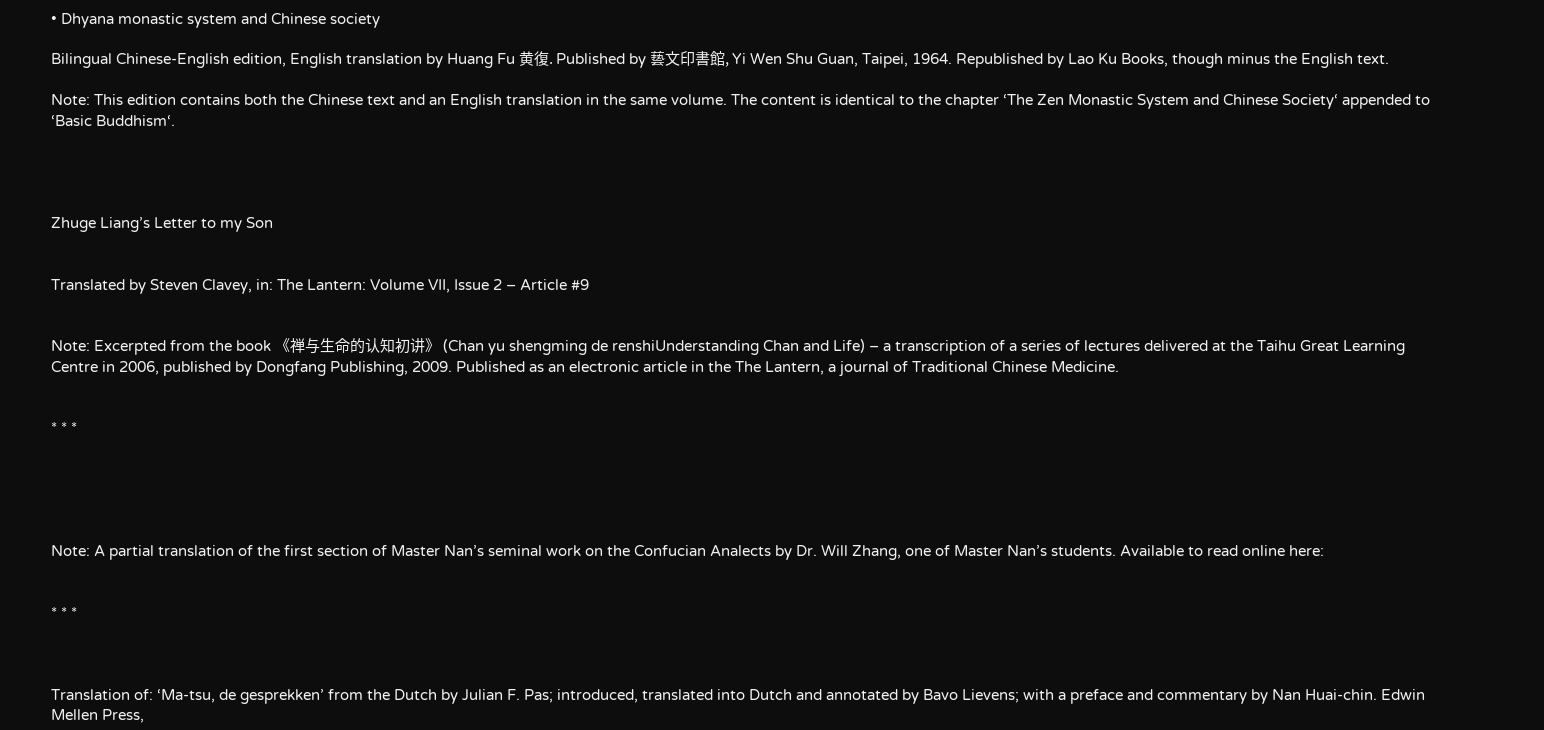• Dhyana monastic system and Chinese society

Bilingual Chinese-English edition, English translation by Huang Fu 黄復. Published by 兿文印書館, Yi Wen Shu Guan, Taipei, 1964. Republished by Lao Ku Books, though minus the English text.

Note: This edition contains both the Chinese text and an English translation in the same volume. The content is identical to the chapter ‘The Zen Monastic System and Chinese Society‘ appended to ‘Basic Buddhism‘.




Zhuge Liang’s Letter to my Son


Translated by Steven Clavey, in: The Lantern: Volume VII, Issue 2 – Article #9


Note: Excerpted from the book 《禅与生命的认知初讲》 (Chan yu shengming de renshiUnderstanding Chan and Life) – a transcription of a series of lectures delivered at the Taihu Great Learning Centre in 2006, published by Dongfang Publishing, 2009. Published as an electronic article in the The Lantern, a journal of Traditional Chinese Medicine.


* * *





Note: A partial translation of the first section of Master Nan’s seminal work on the Confucian Analects by Dr. Will Zhang, one of Master Nan’s students. Available to read online here:


* * *



Translation of: ‘Ma-tsu, de gesprekken’ from the Dutch by Julian F. Pas; introduced, translated into Dutch and annotated by Bavo Lievens; with a preface and commentary by Nan Huai-chin. Edwin Mellen Press,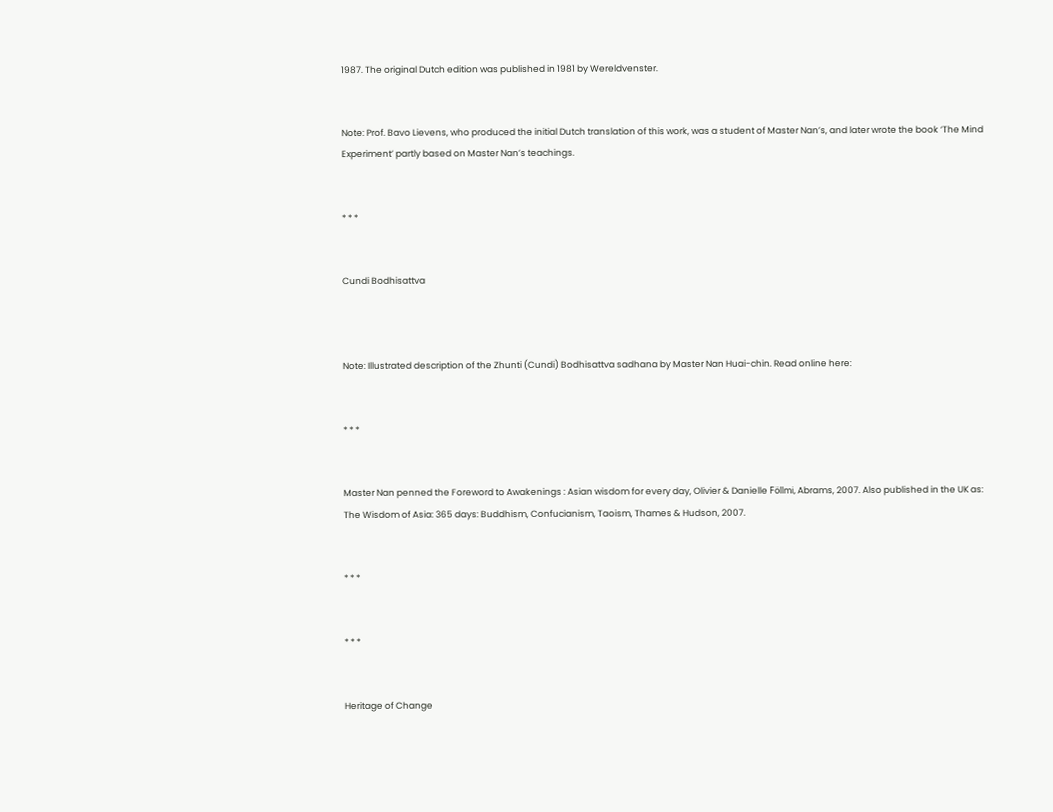1987. The original Dutch edition was published in 1981 by Wereldvenster.


Note: Prof. Bavo Lievens, who produced the initial Dutch translation of this work, was a student of Master Nan’s, and later wrote the book ‘The Mind Experiment’ partly based on Master Nan’s teachings.


* * *


Cundi Bodhisattva



Note: Illustrated description of the Zhunti (Cundi) Bodhisattva sadhana by Master Nan Huai-chin. Read online here:


* * *


Master Nan penned the Foreword to Awakenings : Asian wisdom for every day, Olivier & Danielle Föllmi, Abrams, 2007. Also published in the UK as: The Wisdom of Asia: 365 days: Buddhism, Confucianism, Taoism, Thames & Hudson, 2007.


* * *


* * *


Heritage of Change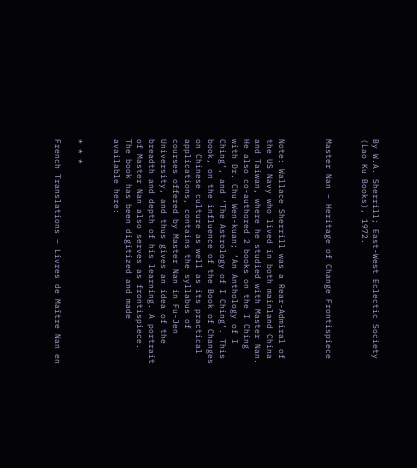By W.A. Sherrill; East-West Eclectic Society (Lao Ku Books), 1972.


Master Nan – Heritage of Change Frontispiece



Note: Wallace Sherrill was a Rear-Admiral of the US Navy who lived in both mainland China and Taiwan, where he studied with Master Nan. He also co-authored 2 books on the I Ching with Dr. Chu Wen-kuan; ‘An Anthology of I Ching’, and ‘The Astrology of I Ching’. This book, on the influence of the Book of Changes on Chinese culture as well as its practical applications, contains the syllabus of courses offered by Master Nan in Fu-Jen University, and thus gives an idea of the breadth and depth of his learning. A portrait of Master Nan also serves as frontispiece. The book has been digitized and made available here:


* * *

French Translations – Livres de Maître Nan en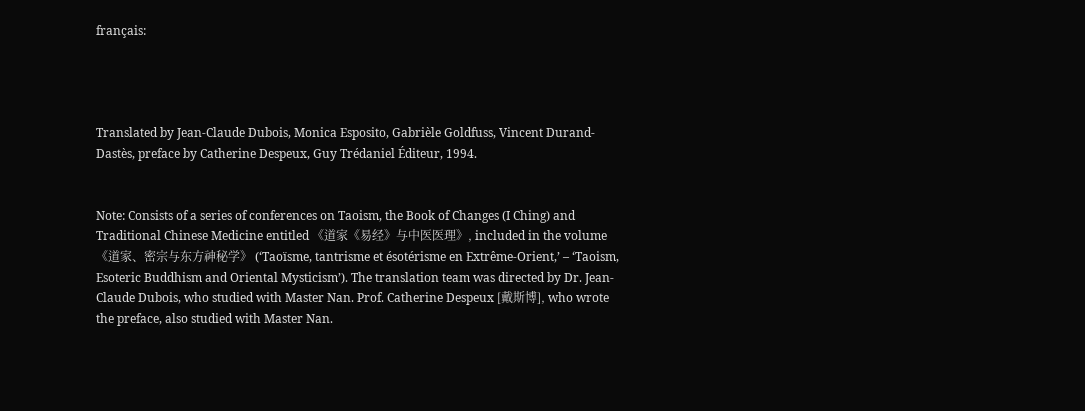français:




Translated by Jean-Claude Dubois, Monica Esposito, Gabrièle Goldfuss, Vincent Durand-Dastès, preface by Catherine Despeux, Guy Trédaniel Éditeur, 1994.


Note: Consists of a series of conferences on Taoism, the Book of Changes (I Ching) and Traditional Chinese Medicine entitled 《道家《易经》与中医医理》, included in the volume 《道家、密宗与东方神秘学》 (‘Taoïsme, tantrisme et ésotérisme en Extrême-Orient,’ – ‘Taoism, Esoteric Buddhism and Oriental Mysticism’). The translation team was directed by Dr. Jean-Claude Dubois, who studied with Master Nan. Prof. Catherine Despeux [戴斯博], who wrote the preface, also studied with Master Nan.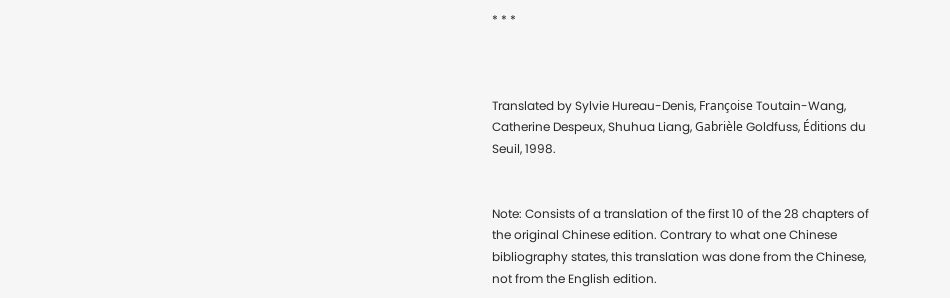* * *



Translated by Sylvie Hureau-Denis, Françoise Toutain-Wang, Catherine Despeux, Shuhua Liang, Gabrièle Goldfuss, Éditions du Seuil, 1998.


Note: Consists of a translation of the first 10 of the 28 chapters of the original Chinese edition. Contrary to what one Chinese bibliography states, this translation was done from the Chinese, not from the English edition.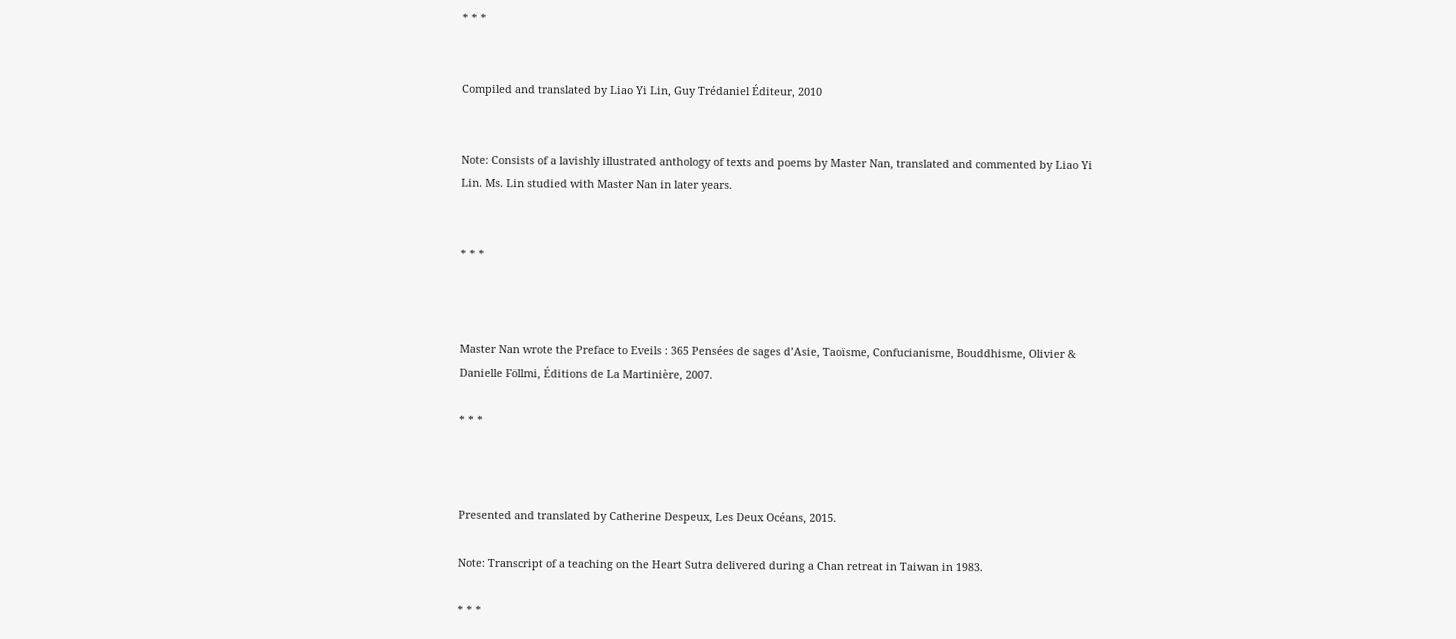* * *


Compiled and translated by Liao Yi Lin, Guy Trédaniel Éditeur, 2010


Note: Consists of a lavishly illustrated anthology of texts and poems by Master Nan, translated and commented by Liao Yi Lin. Ms. Lin studied with Master Nan in later years.


* * *



Master Nan wrote the Preface to Eveils : 365 Pensées de sages d’Asie, Taoïsme, Confucianisme, Bouddhisme, Olivier & Danielle Föllmi, Éditions de La Martinière, 2007.

* * *



Presented and translated by Catherine Despeux, Les Deux Océans, 2015.

Note: Transcript of a teaching on the Heart Sutra delivered during a Chan retreat in Taiwan in 1983.

* * *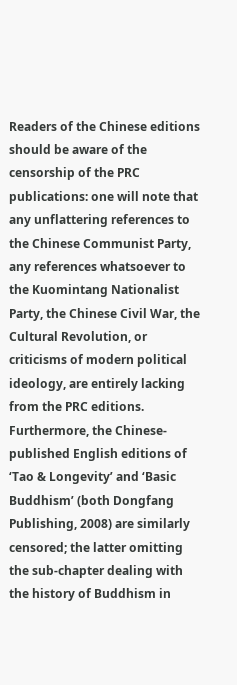Readers of the Chinese editions should be aware of the censorship of the PRC publications: one will note that any unflattering references to the Chinese Communist Party, any references whatsoever to the Kuomintang Nationalist Party, the Chinese Civil War, the Cultural Revolution, or criticisms of modern political ideology, are entirely lacking from the PRC editions. Furthermore, the Chinese-published English editions of ‘Tao & Longevity’ and ‘Basic Buddhism’ (both Dongfang Publishing, 2008) are similarly censored; the latter omitting the sub-chapter dealing with the history of Buddhism in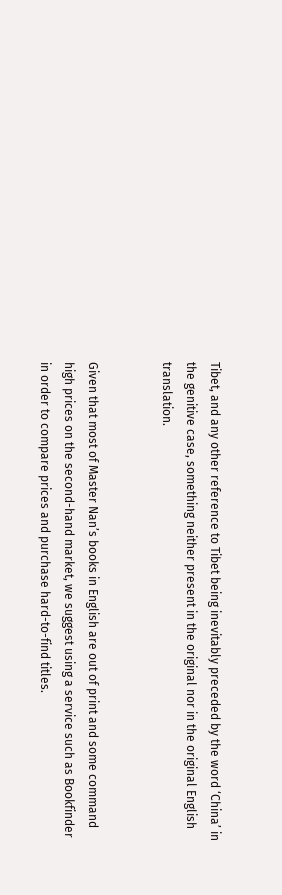Tibet, and any other reference to Tibet being inevitably preceded by the word ‘China’ in the genitive case, something neither present in the original nor in the original English translation.


Given that most of Master Nan’s books in English are out of print and some command high prices on the second-hand market, we suggest using a service such as Bookfinder in order to compare prices and purchase hard-to-find titles.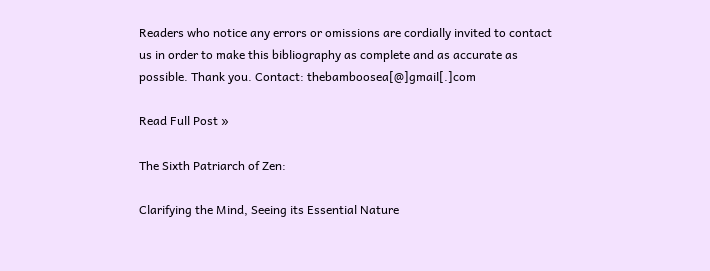Readers who notice any errors or omissions are cordially invited to contact us in order to make this bibliography as complete and as accurate as possible. Thank you. Contact: thebamboosea[@]gmail[.]com

Read Full Post »

The Sixth Patriarch of Zen:

Clarifying the Mind, Seeing its Essential Nature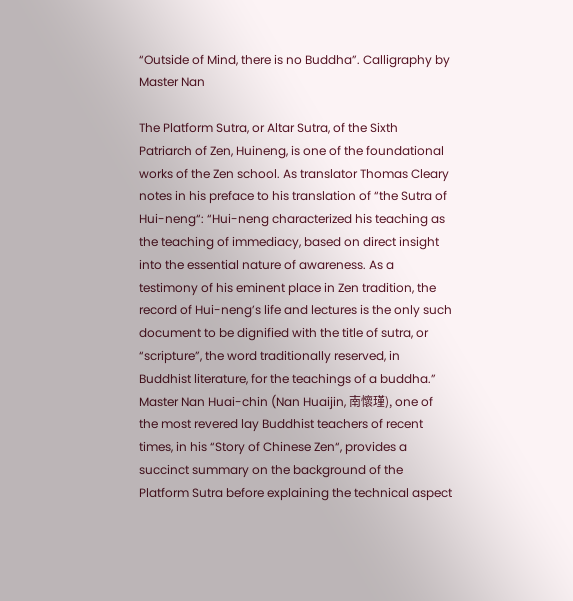“Outside of Mind, there is no Buddha”. Calligraphy by Master Nan

The Platform Sutra, or Altar Sutra, of the Sixth Patriarch of Zen, Huineng, is one of the foundational works of the Zen school. As translator Thomas Cleary notes in his preface to his translation of “the Sutra of Hui-neng“: “Hui-neng characterized his teaching as the teaching of immediacy, based on direct insight into the essential nature of awareness. As a testimony of his eminent place in Zen tradition, the record of Hui-neng’s life and lectures is the only such document to be dignified with the title of sutra, or “scripture”, the word traditionally reserved, in Buddhist literature, for the teachings of a buddha.” Master Nan Huai-chin (Nan Huaijin, 南懷瑾), one of the most revered lay Buddhist teachers of recent times, in his “Story of Chinese Zen“, provides a succinct summary on the background of the Platform Sutra before explaining the technical aspect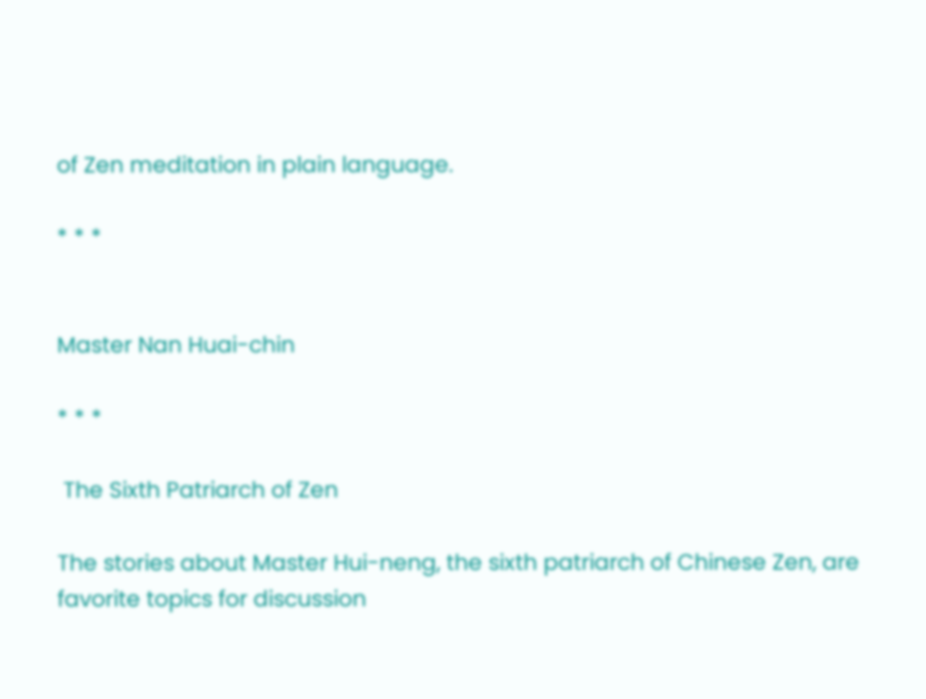of Zen meditation in plain language.

* * *


Master Nan Huai-chin

* * *

 The Sixth Patriarch of Zen

The stories about Master Hui-neng, the sixth patriarch of Chinese Zen, are favorite topics for discussion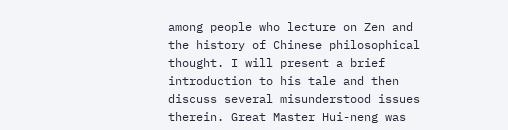among people who lecture on Zen and the history of Chinese philosophical thought. I will present a brief introduction to his tale and then discuss several misunderstood issues therein. Great Master Hui-neng was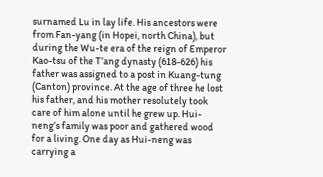surnamed Lu in lay life. His ancestors were from Fan-yang (in Hopei, north China), but during the Wu-te era of the reign of Emperor Kao-tsu of the T’ang dynasty (618-626) his father was assigned to a post in Kuang-tung (Canton) province. At the age of three he lost his father, and his mother resolutely took care of him alone until he grew up. Hui-neng’s family was poor and gathered wood for a living. One day as Hui-neng was carrying a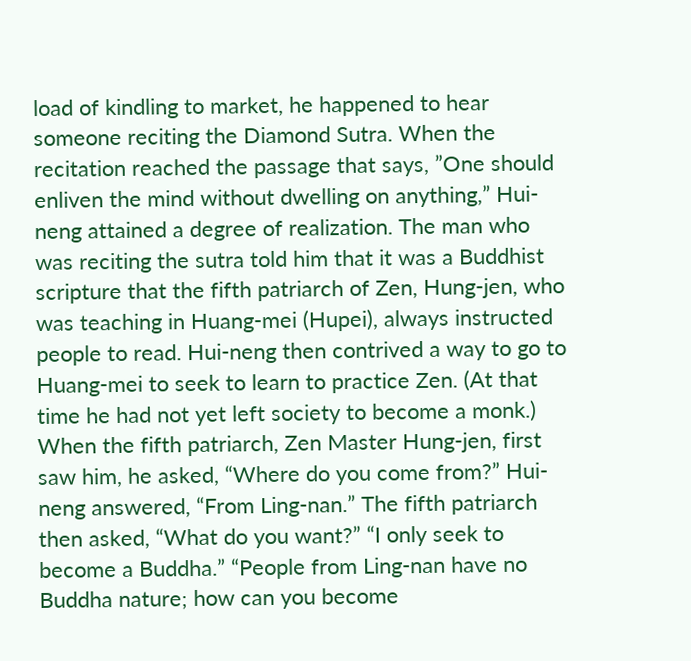load of kindling to market, he happened to hear someone reciting the Diamond Sutra. When the recitation reached the passage that says, ”One should enliven the mind without dwelling on anything,” Hui-neng attained a degree of realization. The man who was reciting the sutra told him that it was a Buddhist scripture that the fifth patriarch of Zen, Hung-jen, who was teaching in Huang-mei (Hupei), always instructed people to read. Hui-neng then contrived a way to go to Huang-mei to seek to learn to practice Zen. (At that time he had not yet left society to become a monk.) When the fifth patriarch, Zen Master Hung-jen, first saw him, he asked, “Where do you come from?” Hui-neng answered, “From Ling-nan.” The fifth patriarch then asked, “What do you want?” “I only seek to become a Buddha.” “People from Ling-nan have no Buddha nature; how can you become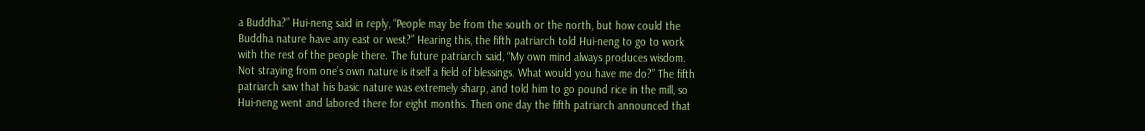a Buddha?” Hui-neng said in reply, “People may be from the south or the north, but how could the Buddha nature have any east or west?” Hearing this, the fifth patriarch told Hui-neng to go to work with the rest of the people there. The future patriarch said, “My own mind always produces wisdom. Not straying from one’s own nature is itself a field of blessings. What would you have me do?” The fifth patriarch saw that his basic nature was extremely sharp, and told him to go pound rice in the mill, so Hui-neng went and labored there for eight months. Then one day the fifth patriarch announced that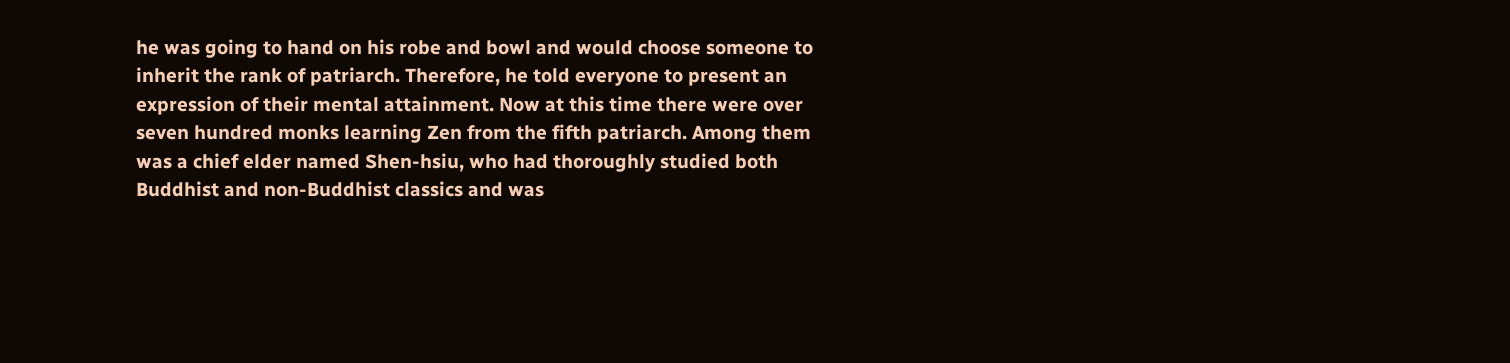he was going to hand on his robe and bowl and would choose someone to inherit the rank of patriarch. Therefore, he told everyone to present an expression of their mental attainment. Now at this time there were over seven hundred monks learning Zen from the fifth patriarch. Among them was a chief elder named Shen-hsiu, who had thoroughly studied both Buddhist and non-Buddhist classics and was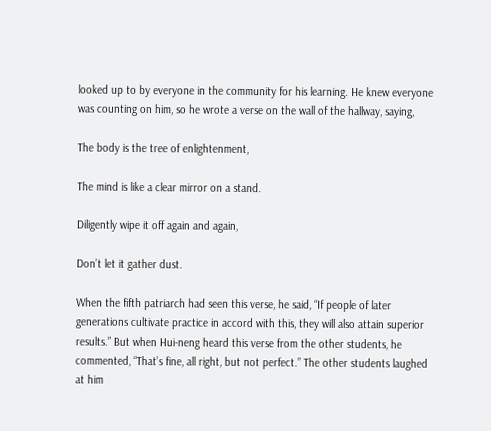looked up to by everyone in the community for his learning. He knew everyone was counting on him, so he wrote a verse on the wall of the hallway, saying,

The body is the tree of enlightenment,

The mind is like a clear mirror on a stand.

Diligently wipe it off again and again,

Don’t let it gather dust.

When the fifth patriarch had seen this verse, he said, “If people of later generations cultivate practice in accord with this, they will also attain superior results.” But when Hui-neng heard this verse from the other students, he commented, “That’s fine, all right, but not perfect.” The other students laughed at him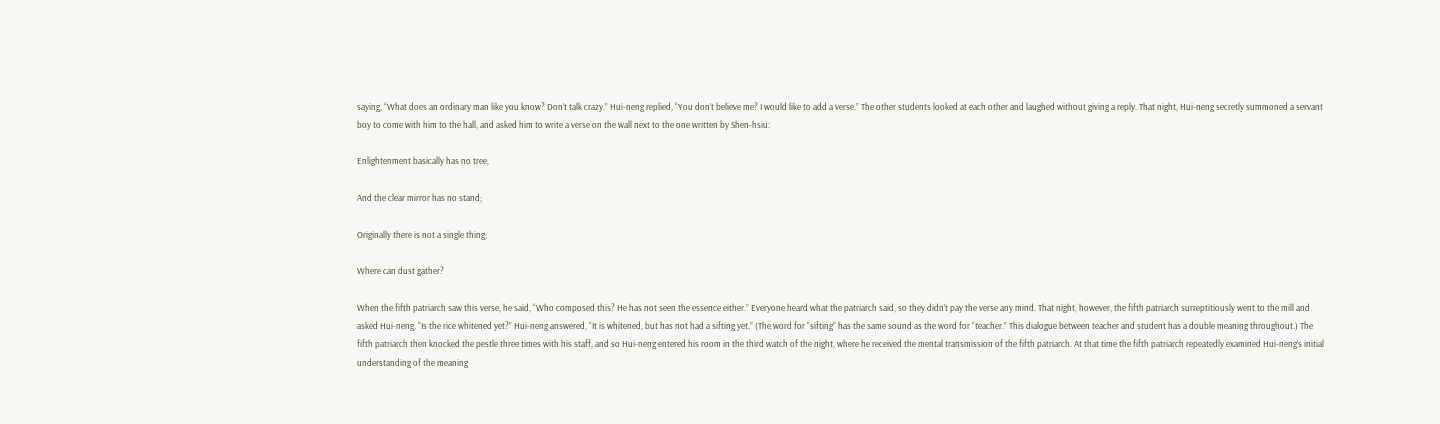saying, “What does an ordinary man like you know? Don’t talk crazy.” Hui-neng replied, “You don’t believe me? I would like to add a verse.” The other students looked at each other and laughed without giving a reply. That night, Hui-neng secretly summoned a servant boy to come with him to the hall, and asked him to write a verse on the wall next to the one written by Shen-hsiu:

Enlightenment basically has no tree,

And the clear mirror has no stand;

Originally there is not a single thing;

Where can dust gather?

When the fifth patriarch saw this verse, he said, “Who composed this? He has not seen the essence either.” Everyone heard what the patriarch said, so they didn’t pay the verse any mind. That night, however, the fifth patriarch surreptitiously went to the mill and asked Hui-neng, “Is the rice whitened yet?” Hui-neng answered, “It is whitened, but has not had a sifting yet.” (The word for “sifting” has the same sound as the word for “teacher.” This dialogue between teacher and student has a double meaning throughout.) The fifth patriarch then knocked the pestle three times with his staff, and so Hui-neng entered his room in the third watch of the night, where he received the mental transmission of the fifth patriarch. At that time the fifth patriarch repeatedly examined Hui-neng’s initial understanding of the meaning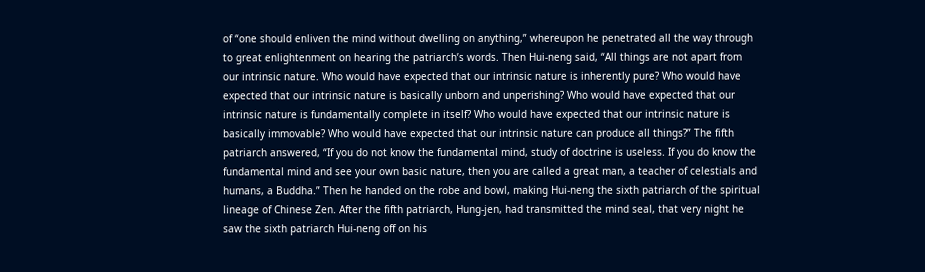of “one should enliven the mind without dwelling on anything,” whereupon he penetrated all the way through to great enlightenment on hearing the patriarch’s words. Then Hui-neng said, “All things are not apart from our intrinsic nature. Who would have expected that our intrinsic nature is inherently pure? Who would have expected that our intrinsic nature is basically unborn and unperishing? Who would have expected that our intrinsic nature is fundamentally complete in itself? Who would have expected that our intrinsic nature is basically immovable? Who would have expected that our intrinsic nature can produce all things?” The fifth patriarch answered, “If you do not know the fundamental mind, study of doctrine is useless. If you do know the fundamental mind and see your own basic nature, then you are called a great man, a teacher of celestials and humans, a Buddha.” Then he handed on the robe and bowl, making Hui-neng the sixth patriarch of the spiritual lineage of Chinese Zen. After the fifth patriarch, Hung-jen, had transmitted the mind seal, that very night he saw the sixth patriarch Hui-neng off on his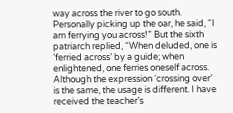way across the river to go south. Personally picking up the oar, he said, “I am ferrying you across!” But the sixth patriarch replied, “When deluded, one is ‘ferried across’ by a guide; when enlightened, one ferries oneself across. Although the expression ‘crossing over’ is the same, the usage is different. I have received the teacher’s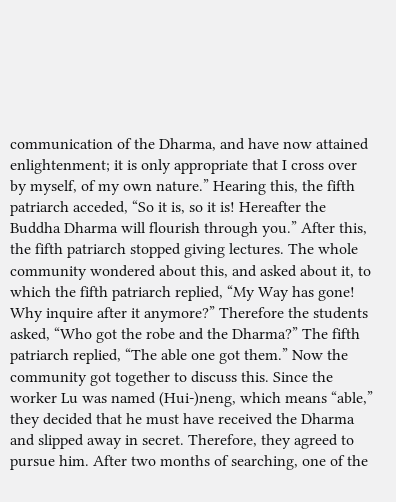communication of the Dharma, and have now attained enlightenment; it is only appropriate that I cross over by myself, of my own nature.” Hearing this, the fifth patriarch acceded, “So it is, so it is! Hereafter the Buddha Dharma will flourish through you.” After this, the fifth patriarch stopped giving lectures. The whole community wondered about this, and asked about it, to which the fifth patriarch replied, “My Way has gone! Why inquire after it anymore?” Therefore the students asked, “Who got the robe and the Dharma?” The fifth patriarch replied, “The able one got them.” Now the community got together to discuss this. Since the worker Lu was named (Hui-)neng, which means “able,” they decided that he must have received the Dharma and slipped away in secret. Therefore, they agreed to pursue him. After two months of searching, one of the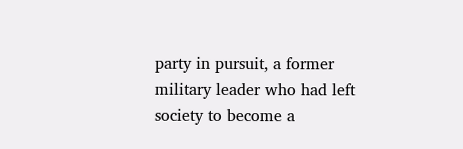party in pursuit, a former military leader who had left society to become a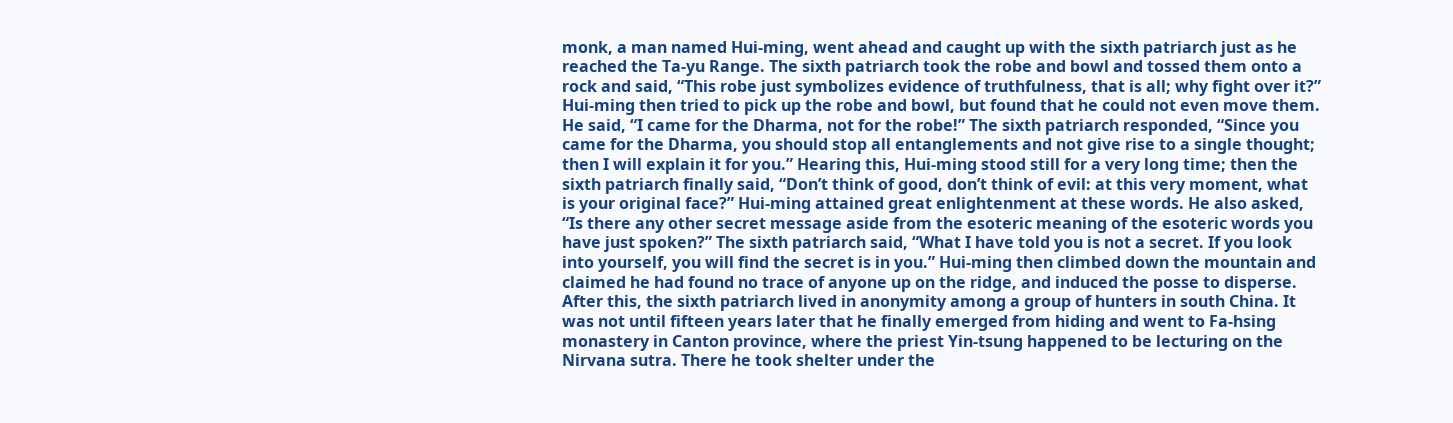monk, a man named Hui-ming, went ahead and caught up with the sixth patriarch just as he reached the Ta-yu Range. The sixth patriarch took the robe and bowl and tossed them onto a rock and said, “This robe just symbolizes evidence of truthfulness, that is all; why fight over it?” Hui-ming then tried to pick up the robe and bowl, but found that he could not even move them. He said, “I came for the Dharma, not for the robe!” The sixth patriarch responded, “Since you came for the Dharma, you should stop all entanglements and not give rise to a single thought; then I will explain it for you.” Hearing this, Hui-ming stood still for a very long time; then the sixth patriarch finally said, “Don’t think of good, don’t think of evil: at this very moment, what is your original face?” Hui-ming attained great enlightenment at these words. He also asked, “Is there any other secret message aside from the esoteric meaning of the esoteric words you have just spoken?” The sixth patriarch said, “What I have told you is not a secret. If you look into yourself, you will find the secret is in you.” Hui-ming then climbed down the mountain and claimed he had found no trace of anyone up on the ridge, and induced the posse to disperse. After this, the sixth patriarch lived in anonymity among a group of hunters in south China. It was not until fifteen years later that he finally emerged from hiding and went to Fa-hsing monastery in Canton province, where the priest Yin-tsung happened to be lecturing on the Nirvana sutra. There he took shelter under the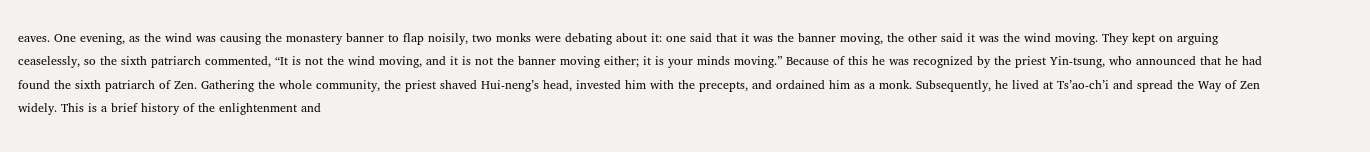eaves. One evening, as the wind was causing the monastery banner to flap noisily, two monks were debating about it: one said that it was the banner moving, the other said it was the wind moving. They kept on arguing ceaselessly, so the sixth patriarch commented, “It is not the wind moving, and it is not the banner moving either; it is your minds moving.” Because of this he was recognized by the priest Yin-tsung, who announced that he had found the sixth patriarch of Zen. Gathering the whole community, the priest shaved Hui-neng’s head, invested him with the precepts, and ordained him as a monk. Subsequently, he lived at Ts’ao-ch’i and spread the Way of Zen widely. This is a brief history of the enlightenment and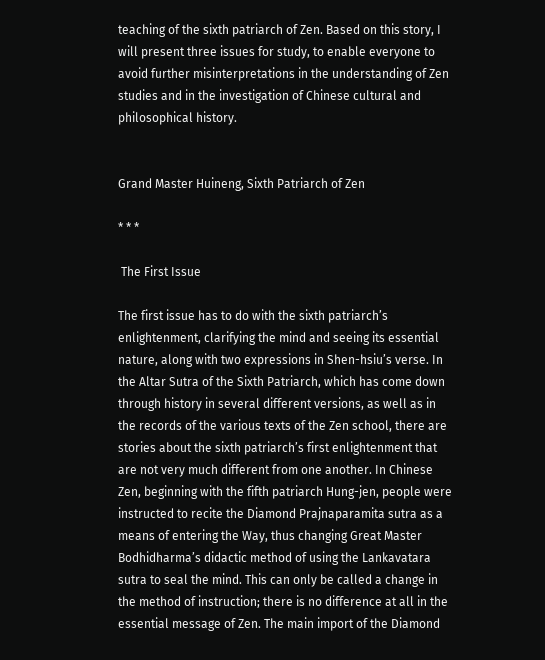teaching of the sixth patriarch of Zen. Based on this story, I will present three issues for study, to enable everyone to avoid further misinterpretations in the understanding of Zen studies and in the investigation of Chinese cultural and philosophical history.


Grand Master Huineng, Sixth Patriarch of Zen

* * *

 The First Issue

The first issue has to do with the sixth patriarch’s enlightenment, clarifying the mind and seeing its essential nature, along with two expressions in Shen-hsiu’s verse. In the Altar Sutra of the Sixth Patriarch, which has come down through history in several different versions, as well as in the records of the various texts of the Zen school, there are stories about the sixth patriarch’s first enlightenment that are not very much different from one another. In Chinese Zen, beginning with the fifth patriarch Hung-jen, people were instructed to recite the Diamond Prajnaparamita sutra as a means of entering the Way, thus changing Great Master Bodhidharma’s didactic method of using the Lankavatara sutra to seal the mind. This can only be called a change in the method of instruction; there is no difference at all in the essential message of Zen. The main import of the Diamond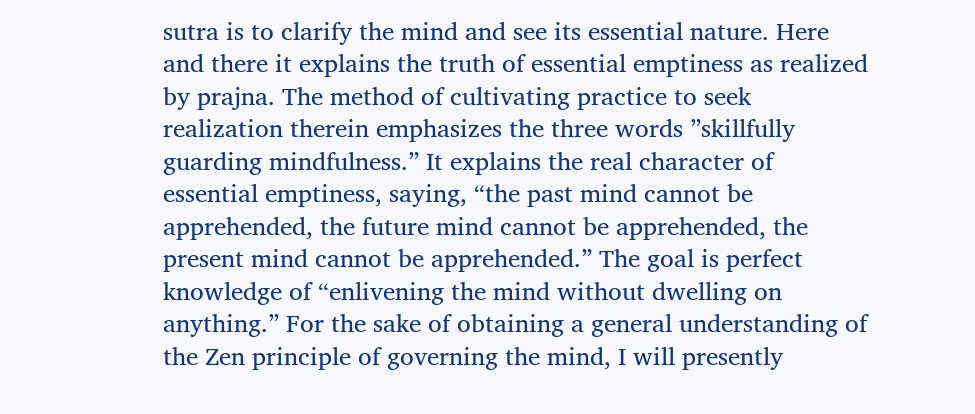sutra is to clarify the mind and see its essential nature. Here and there it explains the truth of essential emptiness as realized by prajna. The method of cultivating practice to seek realization therein emphasizes the three words ”skillfully guarding mindfulness.” It explains the real character of essential emptiness, saying, “the past mind cannot be apprehended, the future mind cannot be apprehended, the present mind cannot be apprehended.” The goal is perfect knowledge of “enlivening the mind without dwelling on anything.” For the sake of obtaining a general understanding of the Zen principle of governing the mind, I will presently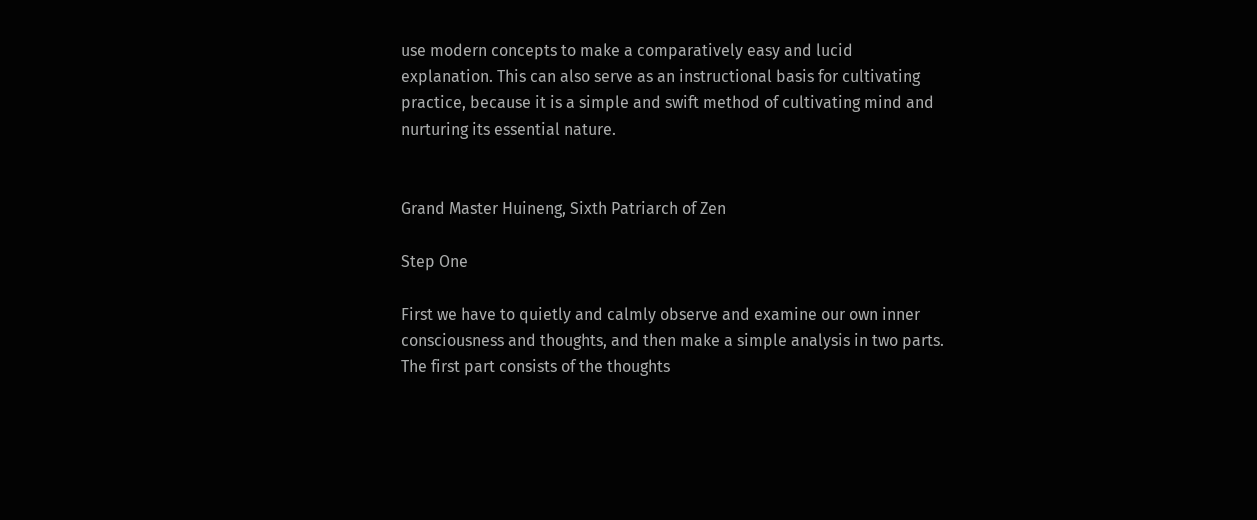use modern concepts to make a comparatively easy and lucid explanation. This can also serve as an instructional basis for cultivating practice, because it is a simple and swift method of cultivating mind and nurturing its essential nature.


Grand Master Huineng, Sixth Patriarch of Zen

Step One

First we have to quietly and calmly observe and examine our own inner consciousness and thoughts, and then make a simple analysis in two parts. The first part consists of the thoughts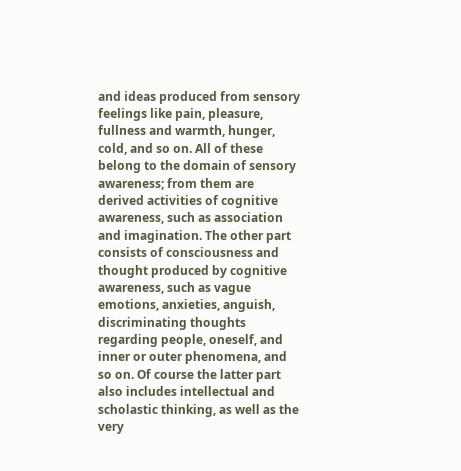and ideas produced from sensory feelings like pain, pleasure, fullness and warmth, hunger, cold, and so on. All of these belong to the domain of sensory awareness; from them are derived activities of cognitive awareness, such as association and imagination. The other part consists of consciousness and thought produced by cognitive awareness, such as vague emotions, anxieties, anguish, discriminating thoughts regarding people, oneself, and inner or outer phenomena, and so on. Of course the latter part also includes intellectual and scholastic thinking, as well as the very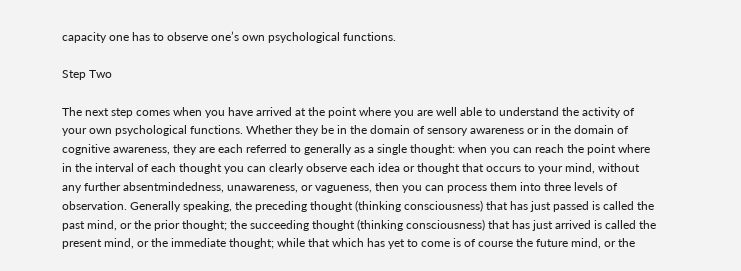capacity one has to observe one’s own psychological functions.

Step Two

The next step comes when you have arrived at the point where you are well able to understand the activity of your own psychological functions. Whether they be in the domain of sensory awareness or in the domain of cognitive awareness, they are each referred to generally as a single thought: when you can reach the point where in the interval of each thought you can clearly observe each idea or thought that occurs to your mind, without any further absentmindedness, unawareness, or vagueness, then you can process them into three levels of observation. Generally speaking, the preceding thought (thinking consciousness) that has just passed is called the past mind, or the prior thought; the succeeding thought (thinking consciousness) that has just arrived is called the present mind, or the immediate thought; while that which has yet to come is of course the future mind, or the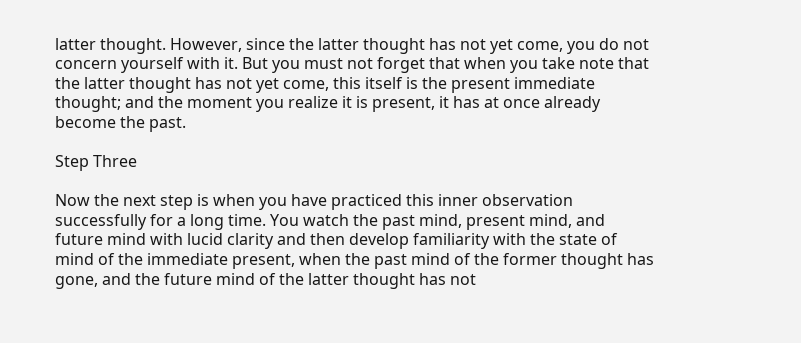latter thought. However, since the latter thought has not yet come, you do not concern yourself with it. But you must not forget that when you take note that the latter thought has not yet come, this itself is the present immediate thought; and the moment you realize it is present, it has at once already become the past.

Step Three

Now the next step is when you have practiced this inner observation successfully for a long time. You watch the past mind, present mind, and future mind with lucid clarity and then develop familiarity with the state of mind of the immediate present, when the past mind of the former thought has gone, and the future mind of the latter thought has not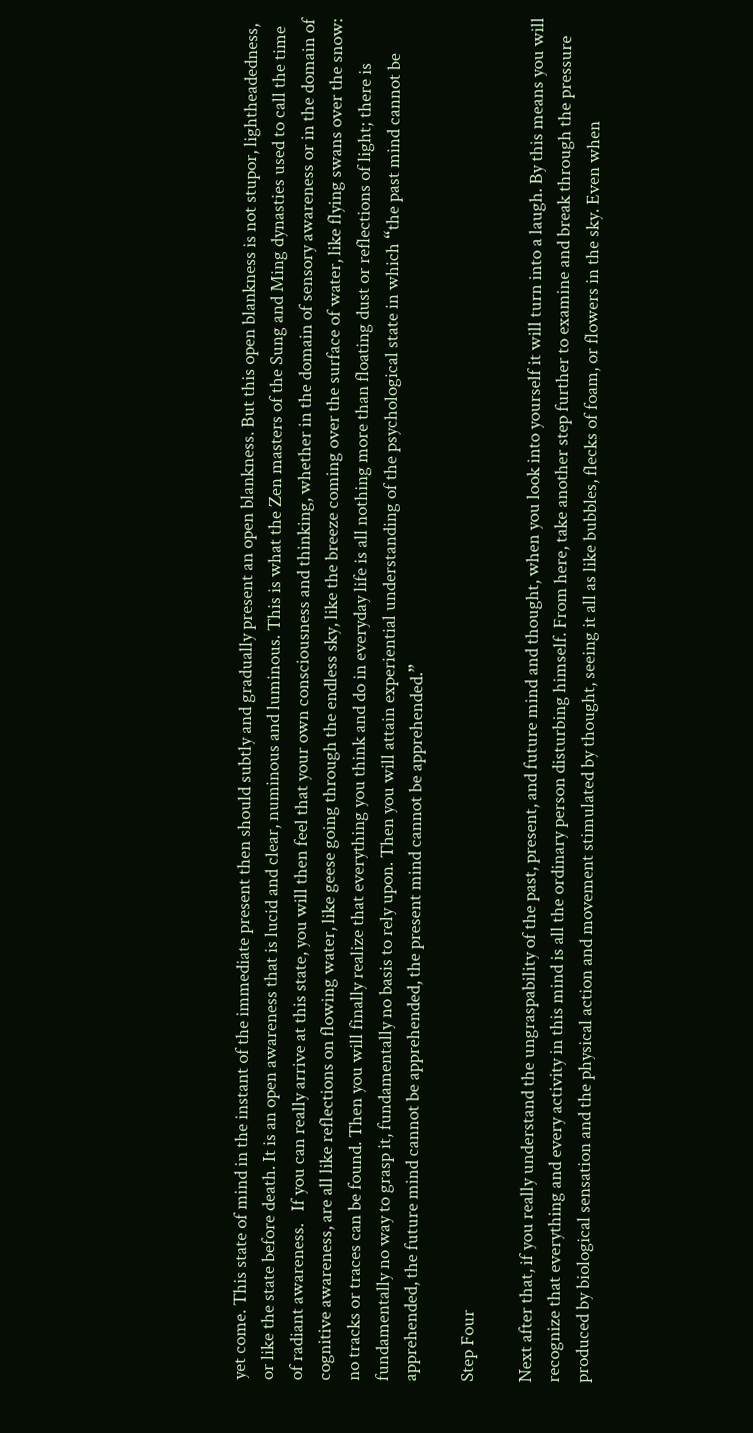yet come. This state of mind in the instant of the immediate present then should subtly and gradually present an open blankness. But this open blankness is not stupor, lightheadedness, or like the state before death. It is an open awareness that is lucid and clear, numinous and luminous. This is what the Zen masters of the Sung and Ming dynasties used to call the time of radiant awareness.   If you can really arrive at this state, you will then feel that your own consciousness and thinking, whether in the domain of sensory awareness or in the domain of cognitive awareness, are all like reflections on flowing water, like geese going through the endless sky, like the breeze coming over the surface of water, like flying swans over the snow: no tracks or traces can be found. Then you will finally realize that everything you think and do in everyday life is all nothing more than floating dust or reflections of light; there is fundamentally no way to grasp it, fundamentally no basis to rely upon. Then you will attain experiential understanding of the psychological state in which “the past mind cannot be apprehended, the future mind cannot be apprehended, the present mind cannot be apprehended.”

Step Four

Next after that, if you really understand the ungraspability of the past, present, and future mind and thought, when you look into yourself it will turn into a laugh. By this means you will recognize that everything and every activity in this mind is all the ordinary person disturbing himself. From here, take another step further to examine and break through the pressure produced by biological sensation and the physical action and movement stimulated by thought, seeing it all as like bubbles, flecks of foam, or flowers in the sky. Even when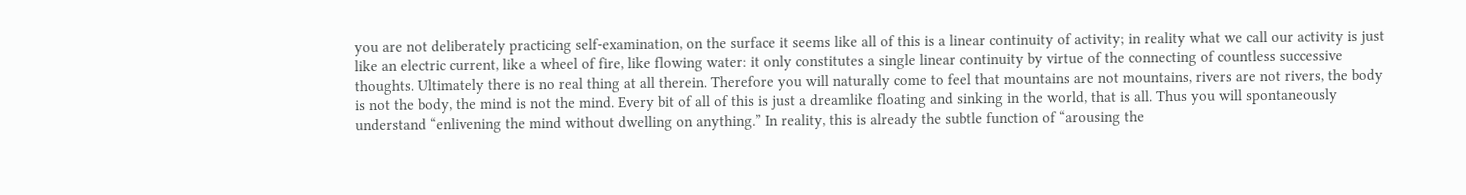you are not deliberately practicing self-examination, on the surface it seems like all of this is a linear continuity of activity; in reality what we call our activity is just like an electric current, like a wheel of fire, like flowing water: it only constitutes a single linear continuity by virtue of the connecting of countless successive thoughts. Ultimately there is no real thing at all therein. Therefore you will naturally come to feel that mountains are not mountains, rivers are not rivers, the body is not the body, the mind is not the mind. Every bit of all of this is just a dreamlike floating and sinking in the world, that is all. Thus you will spontaneously understand “enlivening the mind without dwelling on anything.” In reality, this is already the subtle function of “arousing the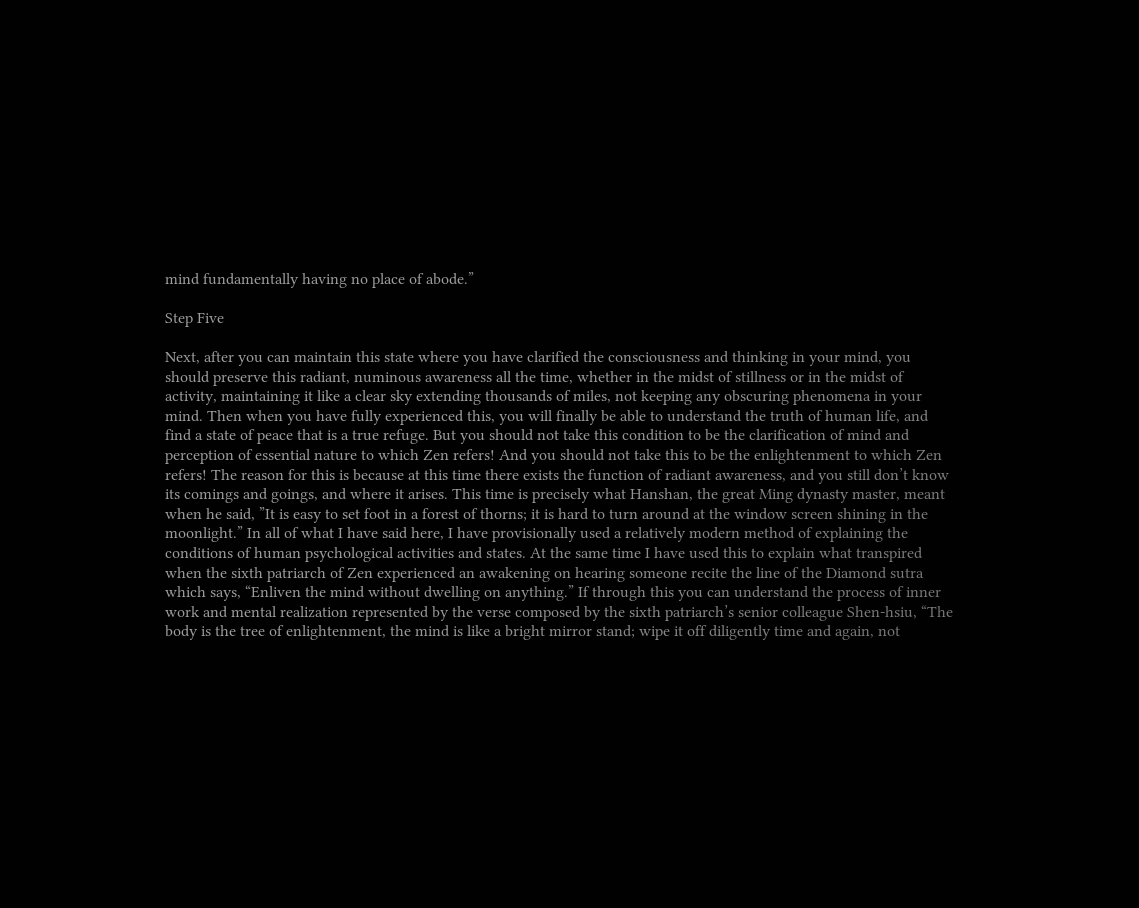mind fundamentally having no place of abode.”

Step Five

Next, after you can maintain this state where you have clarified the consciousness and thinking in your mind, you should preserve this radiant, numinous awareness all the time, whether in the midst of stillness or in the midst of activity, maintaining it like a clear sky extending thousands of miles, not keeping any obscuring phenomena in your mind. Then when you have fully experienced this, you will finally be able to understand the truth of human life, and find a state of peace that is a true refuge. But you should not take this condition to be the clarification of mind and perception of essential nature to which Zen refers! And you should not take this to be the enlightenment to which Zen refers! The reason for this is because at this time there exists the function of radiant awareness, and you still don’t know its comings and goings, and where it arises. This time is precisely what Hanshan, the great Ming dynasty master, meant when he said, ”It is easy to set foot in a forest of thorns; it is hard to turn around at the window screen shining in the moonlight.” In all of what I have said here, I have provisionally used a relatively modern method of explaining the conditions of human psychological activities and states. At the same time I have used this to explain what transpired when the sixth patriarch of Zen experienced an awakening on hearing someone recite the line of the Diamond sutra which says, “Enliven the mind without dwelling on anything.” If through this you can understand the process of inner work and mental realization represented by the verse composed by the sixth patriarch’s senior colleague Shen-hsiu, “The body is the tree of enlightenment, the mind is like a bright mirror stand; wipe it off diligently time and again, not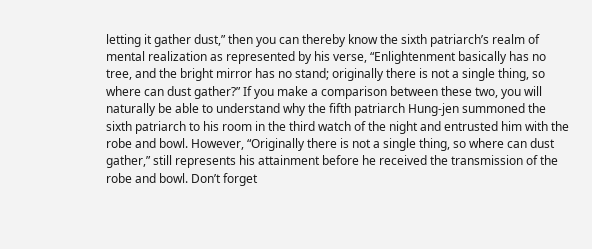letting it gather dust,” then you can thereby know the sixth patriarch’s realm of mental realization as represented by his verse, “Enlightenment basically has no tree, and the bright mirror has no stand; originally there is not a single thing, so where can dust gather?” If you make a comparison between these two, you will naturally be able to understand why the fifth patriarch Hung-jen summoned the sixth patriarch to his room in the third watch of the night and entrusted him with the robe and bowl. However, “Originally there is not a single thing, so where can dust gather,” still represents his attainment before he received the transmission of the robe and bowl. Don’t forget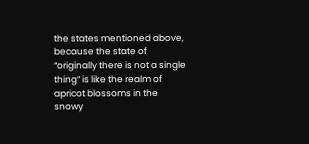the states mentioned above, because the state of “originally there is not a single thing” is like the realm of apricot blossoms in the snowy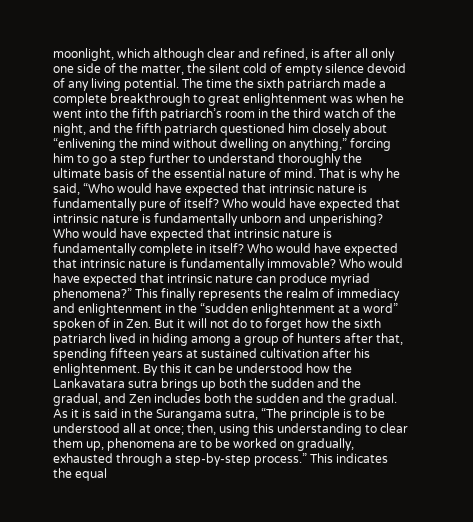moonlight, which although clear and refined, is after all only one side of the matter, the silent cold of empty silence devoid of any living potential. The time the sixth patriarch made a complete breakthrough to great enlightenment was when he went into the fifth patriarch’s room in the third watch of the night, and the fifth patriarch questioned him closely about “enlivening the mind without dwelling on anything,” forcing him to go a step further to understand thoroughly the ultimate basis of the essential nature of mind. That is why he said, “Who would have expected that intrinsic nature is fundamentally pure of itself? Who would have expected that intrinsic nature is fundamentally unborn and unperishing? Who would have expected that intrinsic nature is fundamentally complete in itself? Who would have expected that intrinsic nature is fundamentally immovable? Who would have expected that intrinsic nature can produce myriad phenomena?” This finally represents the realm of immediacy and enlightenment in the “sudden enlightenment at a word” spoken of in Zen. But it will not do to forget how the sixth patriarch lived in hiding among a group of hunters after that, spending fifteen years at sustained cultivation after his enlightenment. By this it can be understood how the Lankavatara sutra brings up both the sudden and the gradual, and Zen includes both the sudden and the gradual. As it is said in the Surangama sutra, “The principle is to be understood all at once; then, using this understanding to clear them up, phenomena are to be worked on gradually, exhausted through a step-by-step process.” This indicates the equal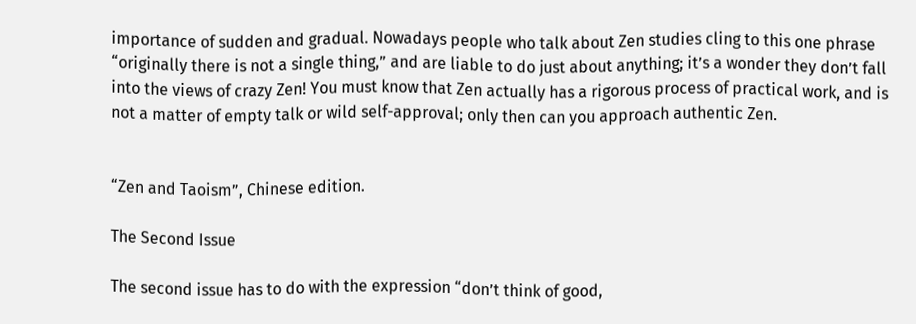importance of sudden and gradual. Nowadays people who talk about Zen studies cling to this one phrase “originally there is not a single thing,” and are liable to do just about anything; it’s a wonder they don’t fall into the views of crazy Zen! You must know that Zen actually has a rigorous process of practical work, and is not a matter of empty talk or wild self-approval; only then can you approach authentic Zen.


“Zen and Taoism”, Chinese edition.

The Second Issue

The second issue has to do with the expression “don’t think of good,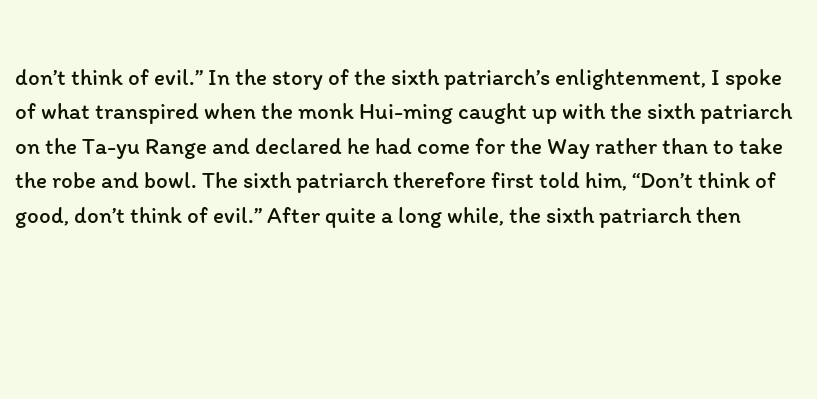don’t think of evil.” In the story of the sixth patriarch’s enlightenment, I spoke of what transpired when the monk Hui-ming caught up with the sixth patriarch on the Ta-yu Range and declared he had come for the Way rather than to take the robe and bowl. The sixth patriarch therefore first told him, “Don’t think of good, don’t think of evil.” After quite a long while, the sixth patriarch then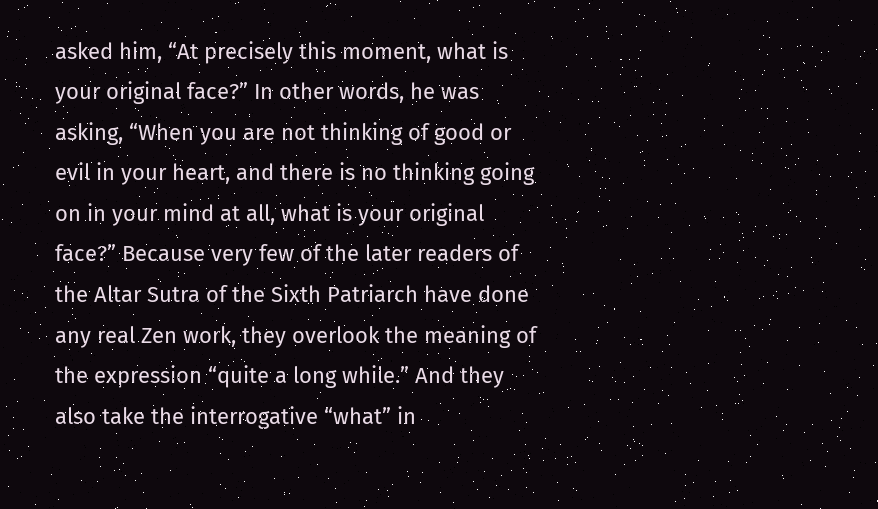asked him, “At precisely this moment, what is your original face?” In other words, he was asking, “When you are not thinking of good or evil in your heart, and there is no thinking going on in your mind at all, what is your original face?” Because very few of the later readers of the Altar Sutra of the Sixth Patriarch have done any real Zen work, they overlook the meaning of the expression “quite a long while.” And they also take the interrogative “what” in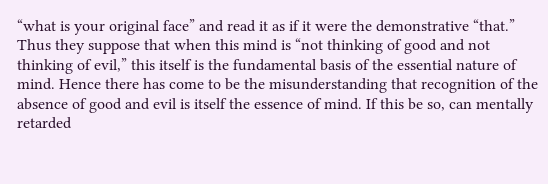“what is your original face” and read it as if it were the demonstrative “that.” Thus they suppose that when this mind is “not thinking of good and not thinking of evil,” this itself is the fundamental basis of the essential nature of mind. Hence there has come to be the misunderstanding that recognition of the absence of good and evil is itself the essence of mind. If this be so, can mentally retarded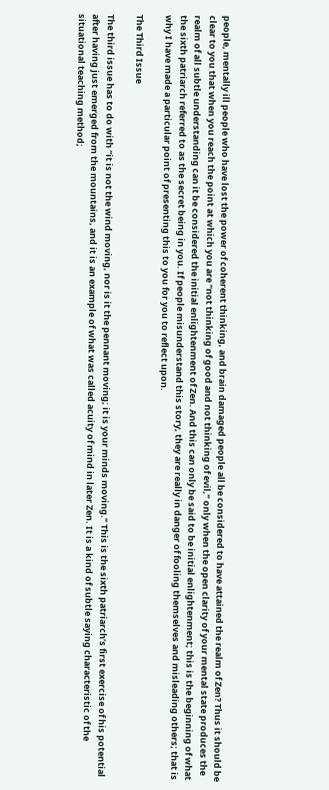people, mentally ill people who have lost the power of coherent thinking, and brain damaged people all be considered to have attained the realm of Zen? Thus it should be clear to you that when you reach the point at which you are “not thinking of good and not thinking of evil,” only when the open clarity of your mental state produces the realm of all subtle understanding can it be considered the initial enlightenment of Zen. And this can only be said to be initial enlightenment; this is the beginning of what the sixth patriarch referred to as the secret being in you. If people misunderstand this story, they are really in danger of fooling themselves and misleading others; that is why I have made a particular point of presenting this to you for you to reflect upon.

The Third Issue

The third issue has to do with “it is not the wind moving, nor is it the pennant moving; it is your minds moving.” This is the sixth patriarch’s first exercise of his potential after having just emerged from the mountains, and it is an example of what was called acuity of mind in later Zen. It is a kind of subtle saying characteristic of the situational teaching method;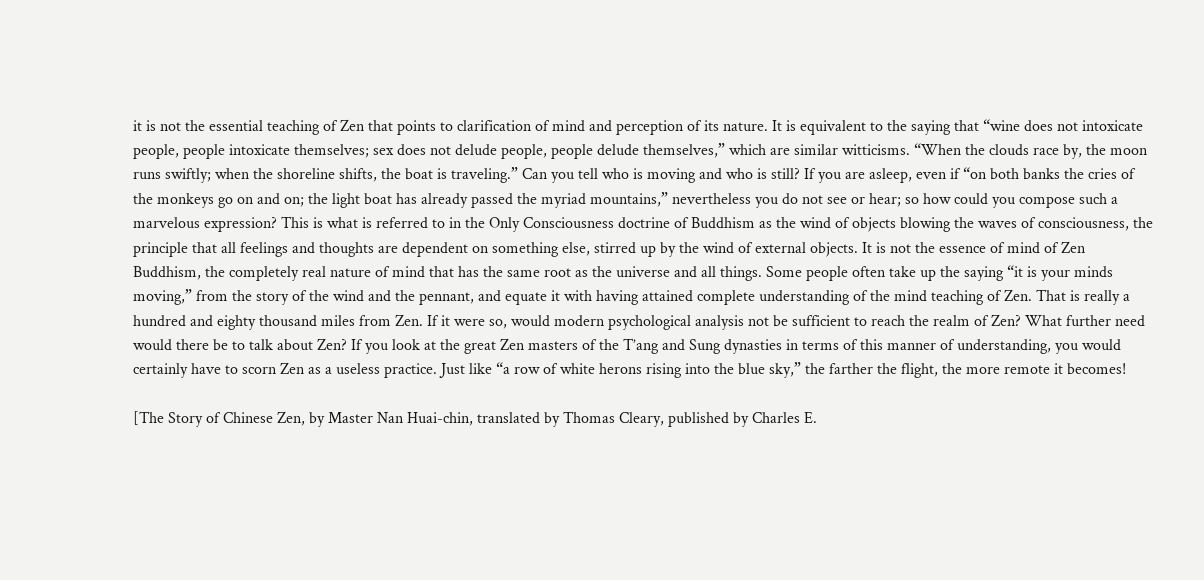it is not the essential teaching of Zen that points to clarification of mind and perception of its nature. It is equivalent to the saying that “wine does not intoxicate people, people intoxicate themselves; sex does not delude people, people delude themselves,” which are similar witticisms. “When the clouds race by, the moon runs swiftly; when the shoreline shifts, the boat is traveling.” Can you tell who is moving and who is still? If you are asleep, even if “on both banks the cries of the monkeys go on and on; the light boat has already passed the myriad mountains,” nevertheless you do not see or hear; so how could you compose such a marvelous expression? This is what is referred to in the Only Consciousness doctrine of Buddhism as the wind of objects blowing the waves of consciousness, the principle that all feelings and thoughts are dependent on something else, stirred up by the wind of external objects. It is not the essence of mind of Zen Buddhism, the completely real nature of mind that has the same root as the universe and all things. Some people often take up the saying “it is your minds moving,” from the story of the wind and the pennant, and equate it with having attained complete understanding of the mind teaching of Zen. That is really a hundred and eighty thousand miles from Zen. If it were so, would modern psychological analysis not be sufficient to reach the realm of Zen? What further need would there be to talk about Zen? If you look at the great Zen masters of the T’ang and Sung dynasties in terms of this manner of understanding, you would certainly have to scorn Zen as a useless practice. Just like “a row of white herons rising into the blue sky,” the farther the flight, the more remote it becomes!

[The Story of Chinese Zen, by Master Nan Huai-chin, translated by Thomas Cleary, published by Charles E.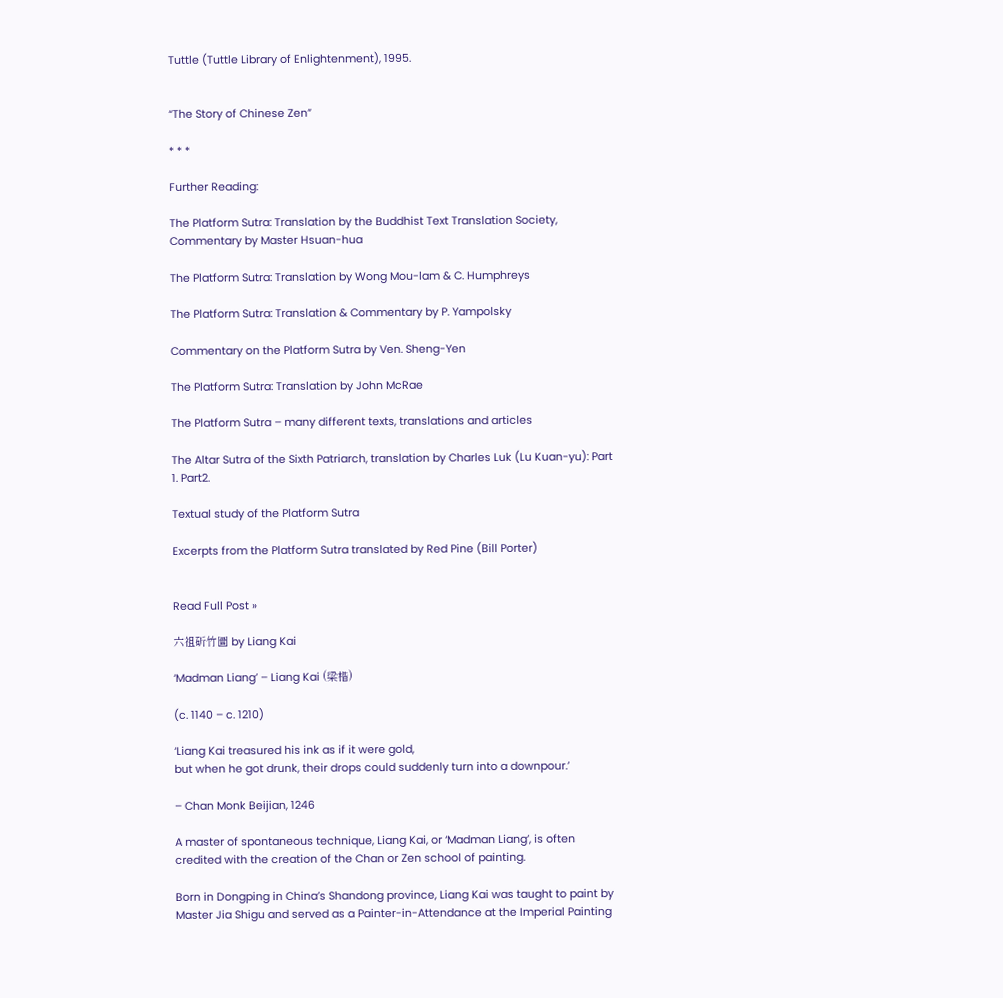Tuttle (Tuttle Library of Enlightenment), 1995.


“The Story of Chinese Zen”

* * *

Further Reading:

The Platform Sutra: Translation by the Buddhist Text Translation Society, Commentary by Master Hsuan-hua

The Platform Sutra: Translation by Wong Mou-lam & C. Humphreys

The Platform Sutra: Translation & Commentary by P. Yampolsky

Commentary on the Platform Sutra by Ven. Sheng-Yen

The Platform Sutra: Translation by John McRae

The Platform Sutra – many different texts, translations and articles

The Altar Sutra of the Sixth Patriarch, translation by Charles Luk (Lu Kuan-yu): Part 1. Part2.

Textual study of the Platform Sutra

Excerpts from the Platform Sutra translated by Red Pine (Bill Porter)


Read Full Post »

六祖斫竹圖 by Liang Kai

‘Madman Liang’ – Liang Kai (梁楷)

(c. 1140 – c. 1210)

‘Liang Kai treasured his ink as if it were gold,
but when he got drunk, their drops could suddenly turn into a downpour.’

– Chan Monk Beijian, 1246

A master of spontaneous technique, Liang Kai, or ‘Madman Liang’, is often credited with the creation of the Chan or Zen school of painting.

Born in Dongping in China’s Shandong province, Liang Kai was taught to paint by Master Jia Shigu and served as a Painter-in-Attendance at the Imperial Painting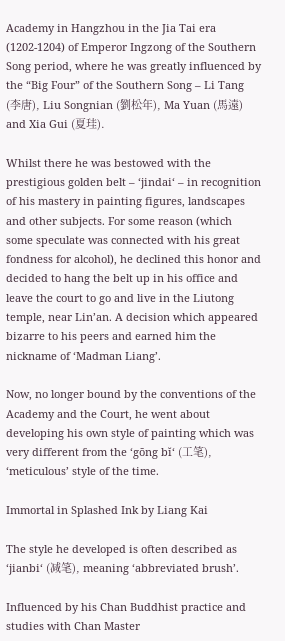Academy in Hangzhou in the Jia Tai era (1202-1204) of Emperor Ingzong of the Southern Song period, where he was greatly influenced by the “Big Four” of the Southern Song – Li Tang (李唐), Liu Songnian (劉松年), Ma Yuan (馬遠) and Xia Gui (夏珪).

Whilst there he was bestowed with the prestigious golden belt – ‘jindai‘ – in recognition of his mastery in painting figures, landscapes and other subjects. For some reason (which some speculate was connected with his great fondness for alcohol), he declined this honor and decided to hang the belt up in his office and leave the court to go and live in the Liutong temple, near Lin’an. A decision which appeared bizarre to his peers and earned him the nickname of ‘Madman Liang’.

Now, no longer bound by the conventions of the Academy and the Court, he went about developing his own style of painting which was very different from the ‘gōng bĭ‘ (工笔), ‘meticulous’ style of the time.

Immortal in Splashed Ink by Liang Kai

The style he developed is often described as ‘jianbi‘ (减笔), meaning ‘abbreviated brush’.

Influenced by his Chan Buddhist practice and studies with Chan Master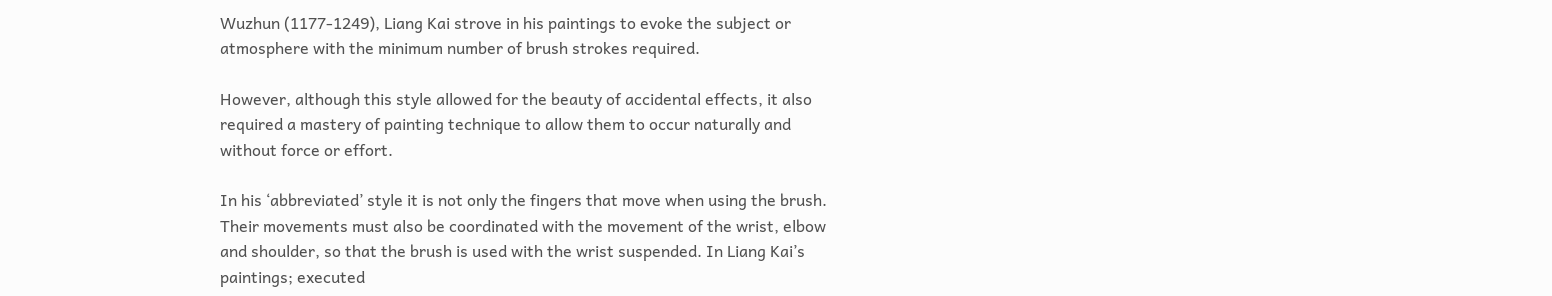Wuzhun (1177-1249), Liang Kai strove in his paintings to evoke the subject or atmosphere with the minimum number of brush strokes required.

However, although this style allowed for the beauty of accidental effects, it also required a mastery of painting technique to allow them to occur naturally and without force or effort.

In his ‘abbreviated’ style it is not only the fingers that move when using the brush. Their movements must also be coordinated with the movement of the wrist, elbow and shoulder, so that the brush is used with the wrist suspended. In Liang Kai’s paintings; executed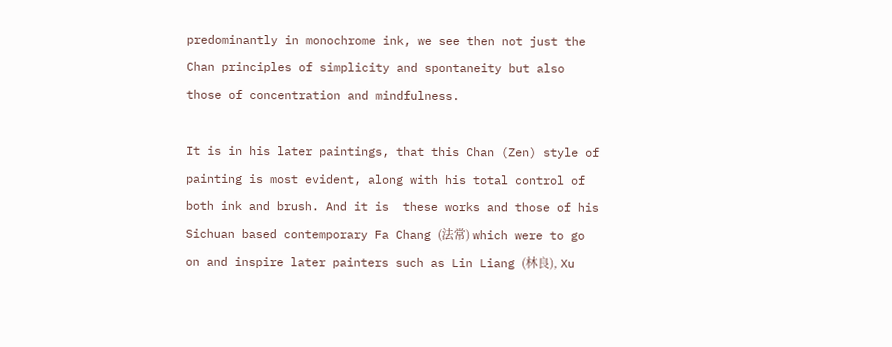predominantly in monochrome ink, we see then not just the Chan principles of simplicity and spontaneity but also those of concentration and mindfulness.

It is in his later paintings, that this Chan (Zen) style of painting is most evident, along with his total control of  both ink and brush. And it is  these works and those of his Sichuan based contemporary Fa Chang (法常) which were to go on and inspire later painters such as Lin Liang (林良), Xu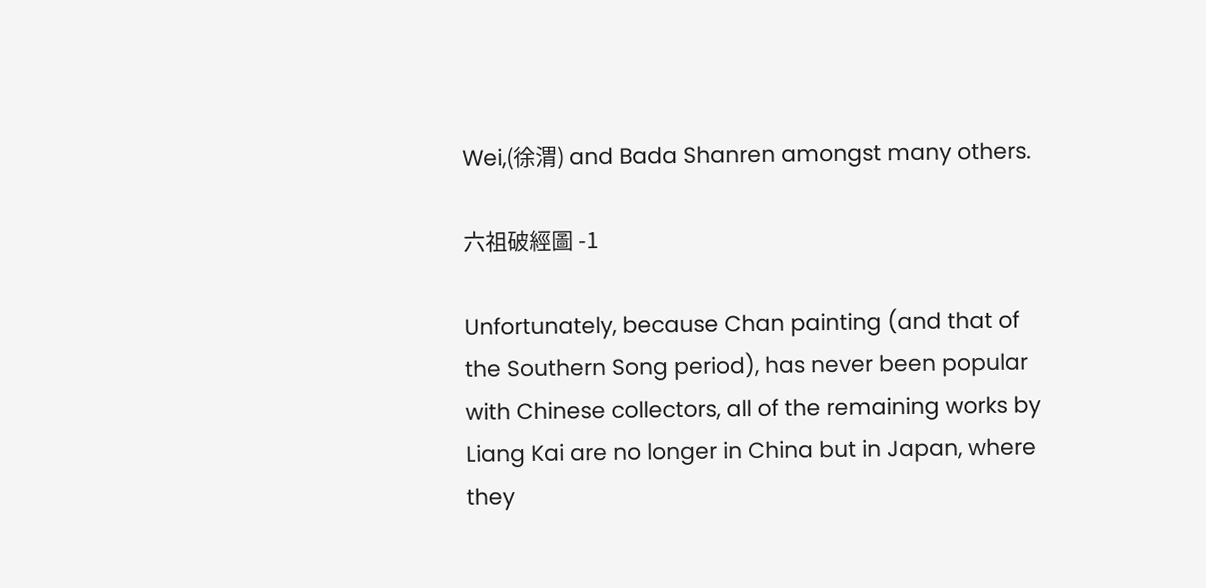Wei,(徐渭) and Bada Shanren amongst many others.

六祖破經圖 -1

Unfortunately, because Chan painting (and that of the Southern Song period), has never been popular with Chinese collectors, all of the remaining works by Liang Kai are no longer in China but in Japan, where they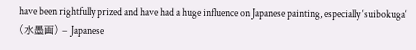have been rightfully prized and have had a huge influence on Japanese painting, especially ‘suibokuga‘ (水墨画) – Japanese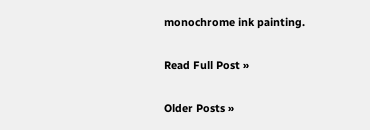monochrome ink painting.

Read Full Post »

Older Posts »